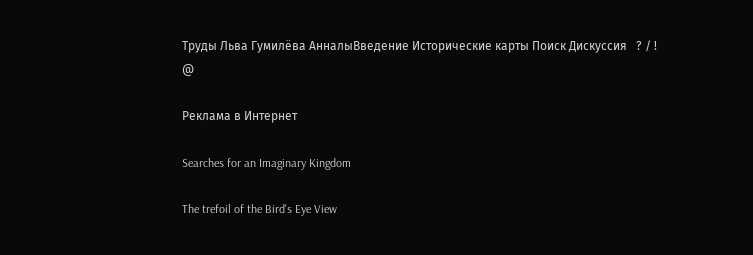Труды Льва Гумилёва АнналыВведение Исторические карты Поиск Дискуссия   ? / !     @

Реклама в Интернет

Searches for an Imaginary Kingdom

The trefoil of the Bird's Eye View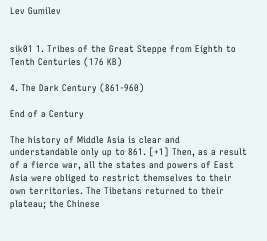Lev Gumilev


sik01 1. Tribes of the Great Steppe from Eighth to Tenth Centuries (176 KB)

4. The Dark Century (861-960)

End of a Century

The history of Middle Asia is clear and understandable only up to 861. [+1] Then, as a result of a fierce war, all the states and powers of East Asia were obliged to restrict themselves to their own territories. The Tibetans returned to their plateau; the Chinese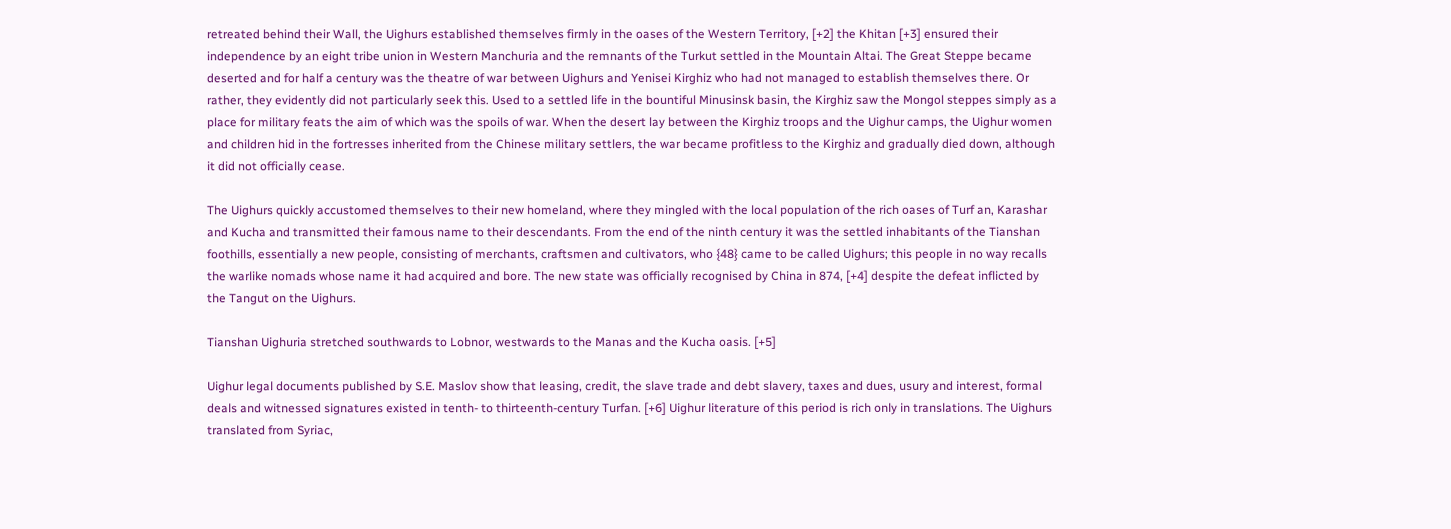retreated behind their Wall, the Uighurs established themselves firmly in the oases of the Western Territory, [+2] the Khitan [+3] ensured their independence by an eight tribe union in Western Manchuria and the remnants of the Turkut settled in the Mountain Altai. The Great Steppe became deserted and for half a century was the theatre of war between Uighurs and Yenisei Kirghiz who had not managed to establish themselves there. Or rather, they evidently did not particularly seek this. Used to a settled life in the bountiful Minusinsk basin, the Kirghiz saw the Mongol steppes simply as a place for military feats the aim of which was the spoils of war. When the desert lay between the Kirghiz troops and the Uighur camps, the Uighur women and children hid in the fortresses inherited from the Chinese military settlers, the war became profitless to the Kirghiz and gradually died down, although it did not officially cease.

The Uighurs quickly accustomed themselves to their new homeland, where they mingled with the local population of the rich oases of Turf an, Karashar and Kucha and transmitted their famous name to their descendants. From the end of the ninth century it was the settled inhabitants of the Tianshan foothills, essentially a new people, consisting of merchants, craftsmen and cultivators, who {48} came to be called Uighurs; this people in no way recalls the warlike nomads whose name it had acquired and bore. The new state was officially recognised by China in 874, [+4] despite the defeat inflicted by the Tangut on the Uighurs.

Tianshan Uighuria stretched southwards to Lobnor, westwards to the Manas and the Kucha oasis. [+5]

Uighur legal documents published by S.E. Maslov show that leasing, credit, the slave trade and debt slavery, taxes and dues, usury and interest, formal deals and witnessed signatures existed in tenth- to thirteenth-century Turfan. [+6] Uighur literature of this period is rich only in translations. The Uighurs translated from Syriac,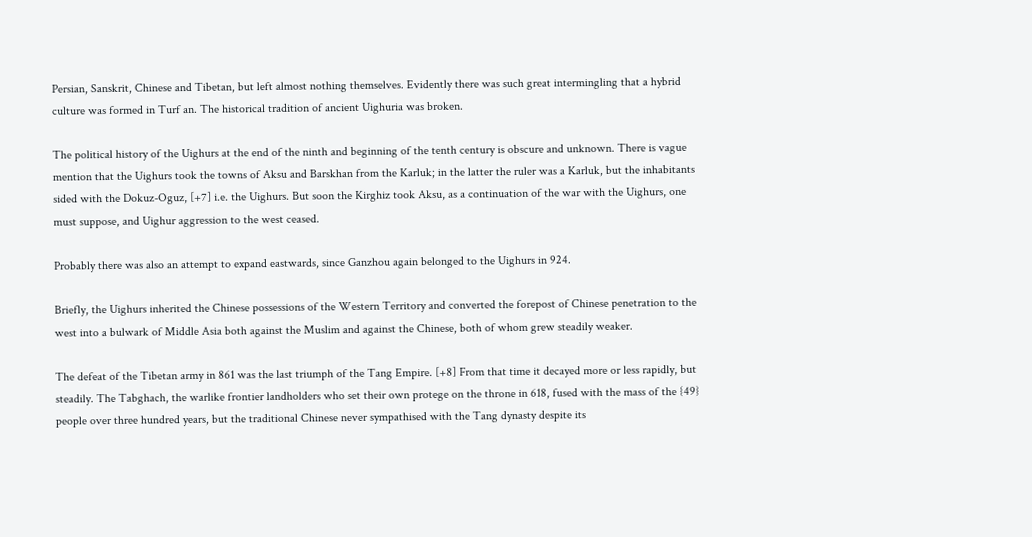Persian, Sanskrit, Chinese and Tibetan, but left almost nothing themselves. Evidently there was such great intermingling that a hybrid culture was formed in Turf an. The historical tradition of ancient Uighuria was broken.

The political history of the Uighurs at the end of the ninth and beginning of the tenth century is obscure and unknown. There is vague mention that the Uighurs took the towns of Aksu and Barskhan from the Karluk; in the latter the ruler was a Karluk, but the inhabitants sided with the Dokuz-Oguz, [+7] i.e. the Uighurs. But soon the Kirghiz took Aksu, as a continuation of the war with the Uighurs, one must suppose, and Uighur aggression to the west ceased.

Probably there was also an attempt to expand eastwards, since Ganzhou again belonged to the Uighurs in 924.

Briefly, the Uighurs inherited the Chinese possessions of the Western Territory and converted the forepost of Chinese penetration to the west into a bulwark of Middle Asia both against the Muslim and against the Chinese, both of whom grew steadily weaker.

The defeat of the Tibetan army in 861 was the last triumph of the Tang Empire. [+8] From that time it decayed more or less rapidly, but steadily. The Tabghach, the warlike frontier landholders who set their own protege on the throne in 618, fused with the mass of the {49} people over three hundred years, but the traditional Chinese never sympathised with the Tang dynasty despite its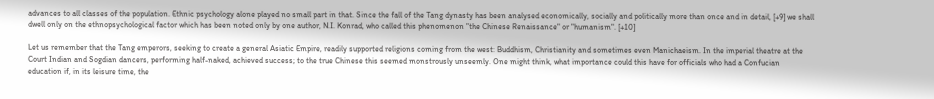advances to all classes of the population. Ethnic psychology alone played no small part in that. Since the fall of the Tang dynasty has been analysed economically, socially and politically more than once and in detail, [+9] we shall dwell only on the ethnopsychological factor which has been noted only by one author, N.I. Konrad, who called this phenomenon "the Chinese Renaissance" or "humanism". [+10]

Let us remember that the Tang emperors, seeking to create a general Asiatic Empire, readily supported religions coming from the west: Buddhism, Christianity and sometimes even Manichaeism. In the imperial theatre at the Court Indian and Sogdian dancers, performing half-naked, achieved success; to the true Chinese this seemed monstrously unseemly. One might think, what importance could this have for officials who had a Confucian education if, in its leisure time, the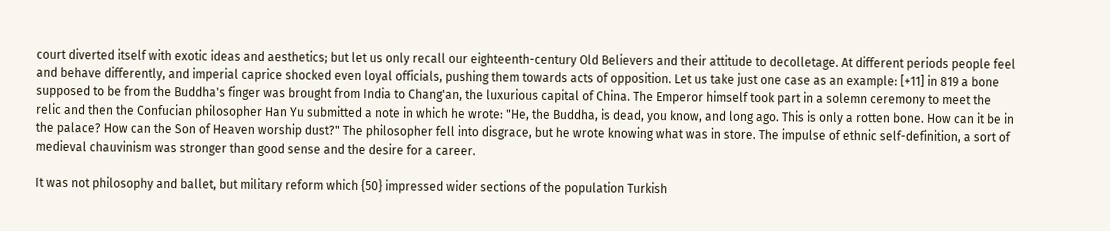court diverted itself with exotic ideas and aesthetics; but let us only recall our eighteenth-century Old Believers and their attitude to decolletage. At different periods people feel and behave differently, and imperial caprice shocked even loyal officials, pushing them towards acts of opposition. Let us take just one case as an example: [+11] in 819 a bone supposed to be from the Buddha's finger was brought from India to Chang'an, the luxurious capital of China. The Emperor himself took part in a solemn ceremony to meet the relic and then the Confucian philosopher Han Yu submitted a note in which he wrote: "He, the Buddha, is dead, you know, and long ago. This is only a rotten bone. How can it be in the palace? How can the Son of Heaven worship dust?" The philosopher fell into disgrace, but he wrote knowing what was in store. The impulse of ethnic self-definition, a sort of medieval chauvinism was stronger than good sense and the desire for a career.

It was not philosophy and ballet, but military reform which {50} impressed wider sections of the population Turkish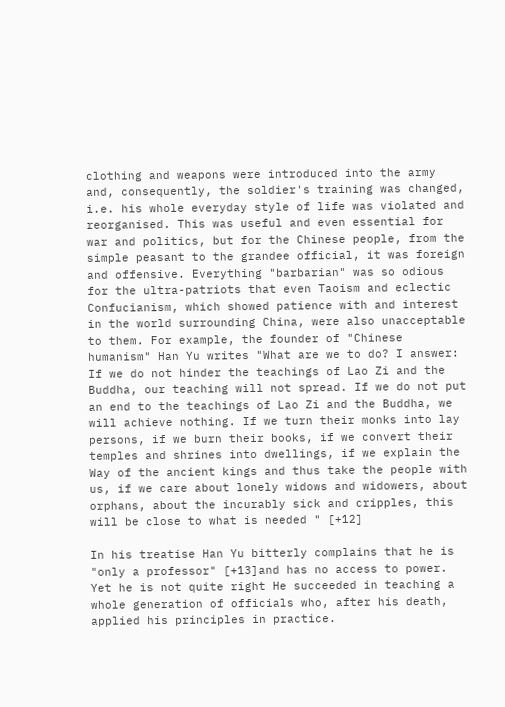clothing and weapons were introduced into the army and, consequently, the soldier's training was changed, i.e. his whole everyday style of life was violated and reorganised. This was useful and even essential for war and politics, but for the Chinese people, from the simple peasant to the grandee official, it was foreign and offensive. Everything "barbarian" was so odious for the ultra-patriots that even Taoism and eclectic Confucianism, which showed patience with and interest in the world surrounding China, were also unacceptable to them. For example, the founder of "Chinese humanism" Han Yu writes "What are we to do? I answer: If we do not hinder the teachings of Lao Zi and the Buddha, our teaching will not spread. If we do not put an end to the teachings of Lao Zi and the Buddha, we will achieve nothing. If we turn their monks into lay persons, if we burn their books, if we convert their temples and shrines into dwellings, if we explain the Way of the ancient kings and thus take the people with us, if we care about lonely widows and widowers, about orphans, about the incurably sick and cripples, this will be close to what is needed " [+12]

In his treatise Han Yu bitterly complains that he is "only a professor" [+13]and has no access to power. Yet he is not quite right He succeeded in teaching a whole generation of officials who, after his death, applied his principles in practice.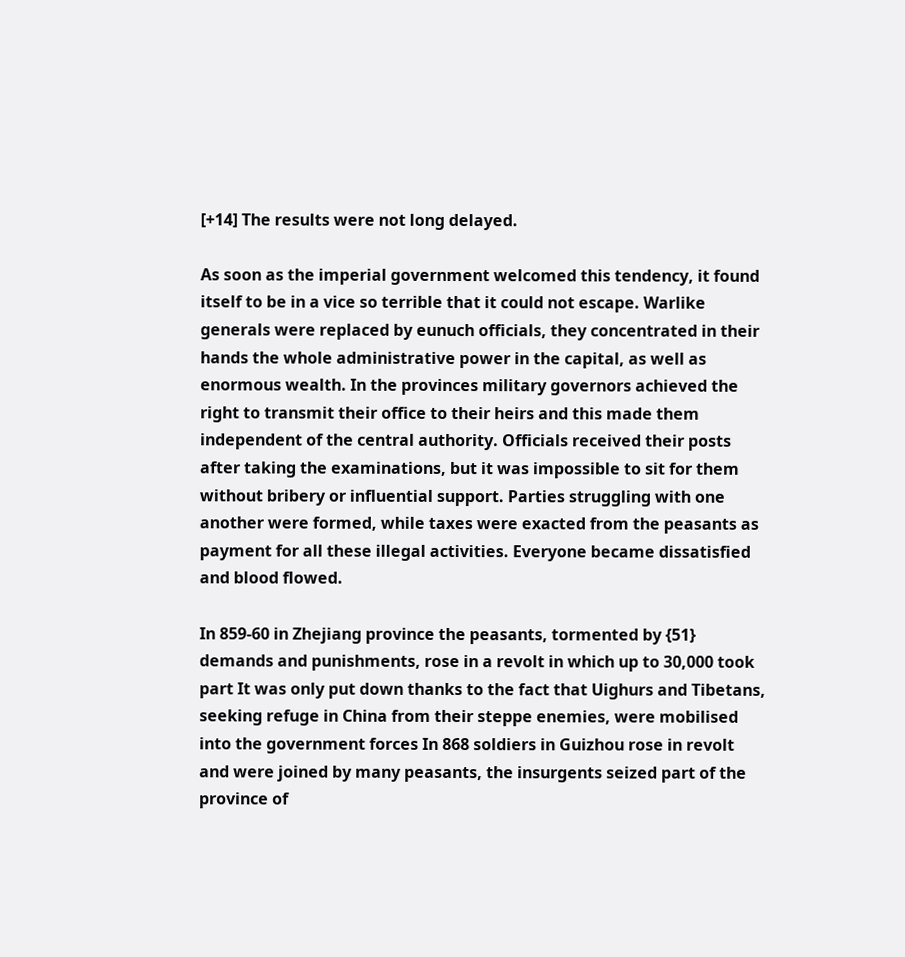[+14] The results were not long delayed.

As soon as the imperial government welcomed this tendency, it found itself to be in a vice so terrible that it could not escape. Warlike generals were replaced by eunuch officials, they concentrated in their hands the whole administrative power in the capital, as well as enormous wealth. In the provinces military governors achieved the right to transmit their office to their heirs and this made them independent of the central authority. Officials received their posts after taking the examinations, but it was impossible to sit for them without bribery or influential support. Parties struggling with one another were formed, while taxes were exacted from the peasants as payment for all these illegal activities. Everyone became dissatisfied and blood flowed.

In 859-60 in Zhejiang province the peasants, tormented by {51} demands and punishments, rose in a revolt in which up to 30,000 took part It was only put down thanks to the fact that Uighurs and Tibetans, seeking refuge in China from their steppe enemies, were mobilised into the government forces In 868 soldiers in Guizhou rose in revolt and were joined by many peasants, the insurgents seized part of the province of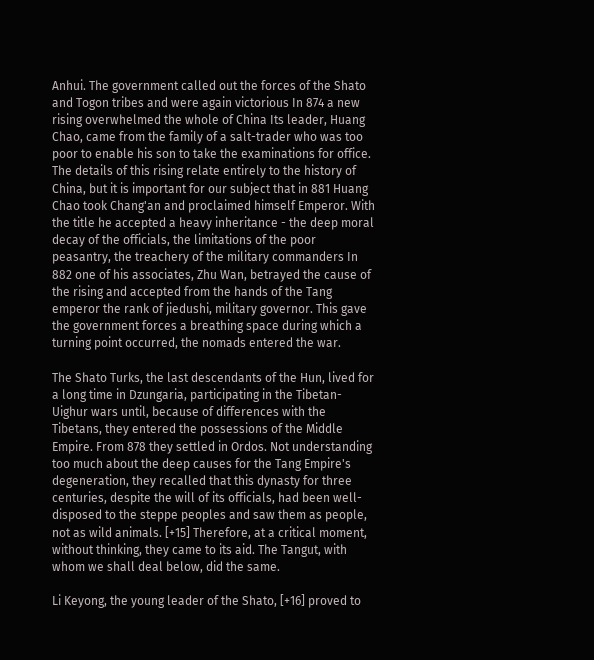Anhui. The government called out the forces of the Shato and Togon tribes and were again victorious In 874 a new rising overwhelmed the whole of China Its leader, Huang Chao, came from the family of a salt-trader who was too poor to enable his son to take the examinations for office. The details of this rising relate entirely to the history of China, but it is important for our subject that in 881 Huang Chao took Chang'an and proclaimed himself Emperor. With the title he accepted a heavy inheritance - the deep moral decay of the officials, the limitations of the poor peasantry, the treachery of the military commanders In 882 one of his associates, Zhu Wan, betrayed the cause of the rising and accepted from the hands of the Tang emperor the rank of jiedushi, military governor. This gave the government forces a breathing space during which a turning point occurred, the nomads entered the war.

The Shato Turks, the last descendants of the Hun, lived for a long time in Dzungaria, participating in the Tibetan-Uighur wars until, because of differences with the Tibetans, they entered the possessions of the Middle Empire. From 878 they settled in Ordos. Not understanding too much about the deep causes for the Tang Empire's degeneration, they recalled that this dynasty for three centuries, despite the will of its officials, had been well-disposed to the steppe peoples and saw them as people, not as wild animals. [+15] Therefore, at a critical moment, without thinking, they came to its aid. The Tangut, with whom we shall deal below, did the same.

Li Keyong, the young leader of the Shato, [+16] proved to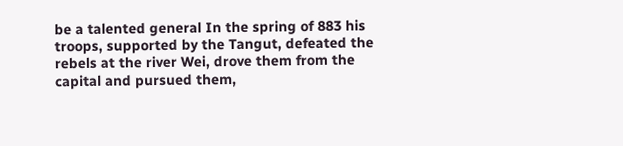be a talented general In the spring of 883 his troops, supported by the Tangut, defeated the rebels at the river Wei, drove them from the capital and pursued them,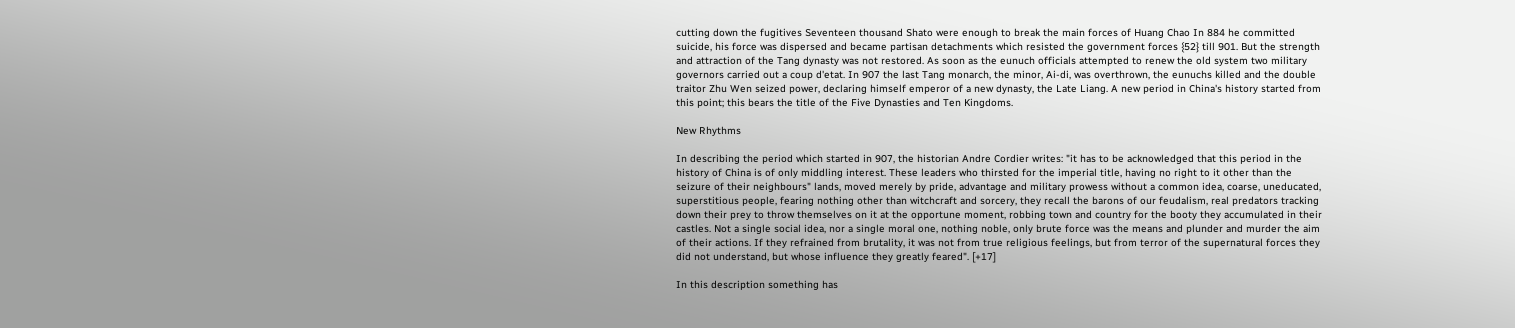cutting down the fugitives Seventeen thousand Shato were enough to break the main forces of Huang Chao In 884 he committed suicide, his force was dispersed and became partisan detachments which resisted the government forces {52} till 901. But the strength and attraction of the Tang dynasty was not restored. As soon as the eunuch officials attempted to renew the old system two military governors carried out a coup d'etat. In 907 the last Tang monarch, the minor, Ai-di, was overthrown, the eunuchs killed and the double traitor Zhu Wen seized power, declaring himself emperor of a new dynasty, the Late Liang. A new period in China's history started from this point; this bears the title of the Five Dynasties and Ten Kingdoms.

New Rhythms

In describing the period which started in 907, the historian Andre Cordier writes: "it has to be acknowledged that this period in the history of China is of only middling interest. These leaders who thirsted for the imperial title, having no right to it other than the seizure of their neighbours" lands, moved merely by pride, advantage and military prowess without a common idea, coarse, uneducated, superstitious people, fearing nothing other than witchcraft and sorcery, they recall the barons of our feudalism, real predators tracking down their prey to throw themselves on it at the opportune moment, robbing town and country for the booty they accumulated in their castles. Not a single social idea, nor a single moral one, nothing noble, only brute force was the means and plunder and murder the aim of their actions. If they refrained from brutality, it was not from true religious feelings, but from terror of the supernatural forces they did not understand, but whose influence they greatly feared". [+17]

In this description something has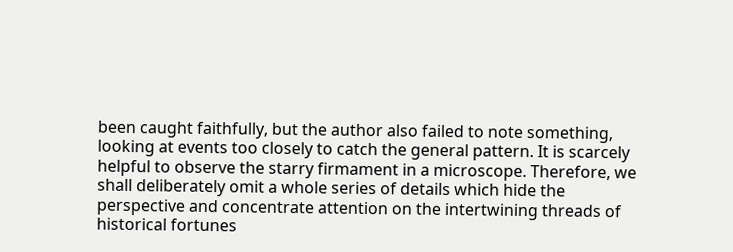been caught faithfully, but the author also failed to note something, looking at events too closely to catch the general pattern. It is scarcely helpful to observe the starry firmament in a microscope. Therefore, we shall deliberately omit a whole series of details which hide the perspective and concentrate attention on the intertwining threads of historical fortunes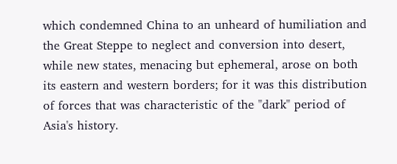which condemned China to an unheard of humiliation and the Great Steppe to neglect and conversion into desert, while new states, menacing but ephemeral, arose on both its eastern and western borders; for it was this distribution of forces that was characteristic of the "dark" period of Asia's history.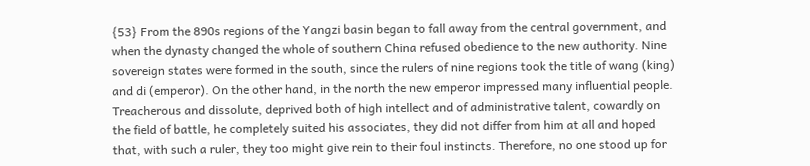{53} From the 890s regions of the Yangzi basin began to fall away from the central government, and when the dynasty changed the whole of southern China refused obedience to the new authority. Nine sovereign states were formed in the south, since the rulers of nine regions took the title of wang (king) and di (emperor). On the other hand, in the north the new emperor impressed many influential people. Treacherous and dissolute, deprived both of high intellect and of administrative talent, cowardly on the field of battle, he completely suited his associates, they did not differ from him at all and hoped that, with such a ruler, they too might give rein to their foul instincts. Therefore, no one stood up for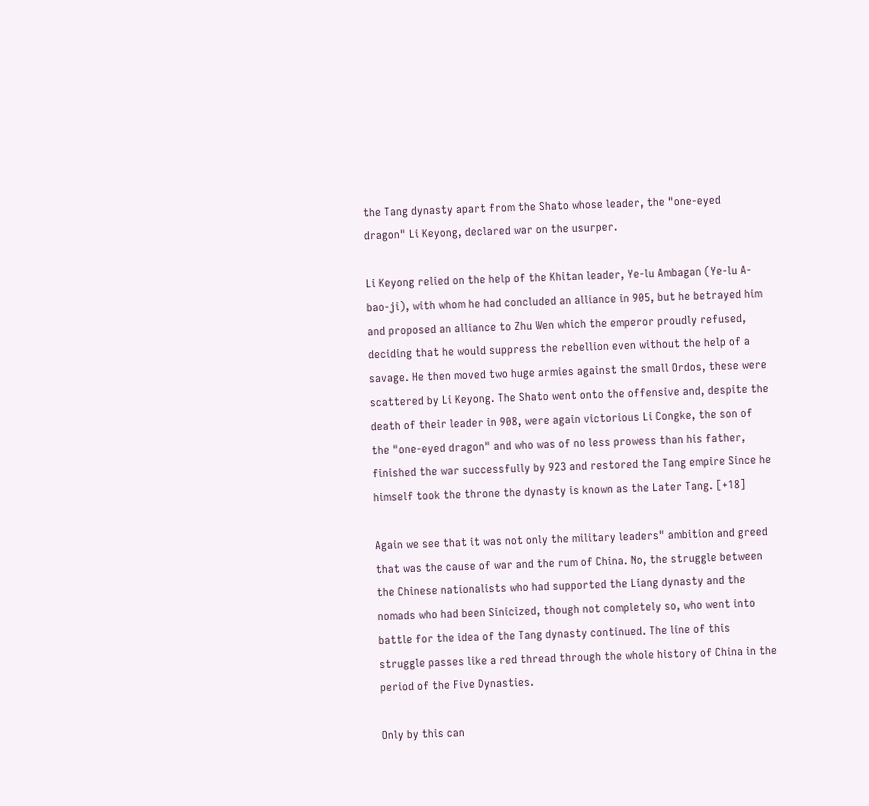the Tang dynasty apart from the Shato whose leader, the "one-eyed dragon" Li Keyong, declared war on the usurper.

Li Keyong relied on the help of the Khitan leader, Ye-lu Ambagan (Ye-lu A-bao-ji), with whom he had concluded an alliance in 905, but he betrayed him and proposed an alliance to Zhu Wen which the emperor proudly refused, deciding that he would suppress the rebellion even without the help of a savage. He then moved two huge armies against the small Ordos, these were scattered by Li Keyong. The Shato went onto the offensive and, despite the death of their leader in 908, were again victorious Li Congke, the son of the "one-eyed dragon" and who was of no less prowess than his father, finished the war successfully by 923 and restored the Tang empire Since he himself took the throne the dynasty is known as the Later Tang. [+18]

Again we see that it was not only the military leaders" ambition and greed that was the cause of war and the rum of China. No, the struggle between the Chinese nationalists who had supported the Liang dynasty and the nomads who had been Sinicized, though not completely so, who went into battle for the idea of the Tang dynasty continued. The line of this struggle passes like a red thread through the whole history of China in the period of the Five Dynasties.

Only by this can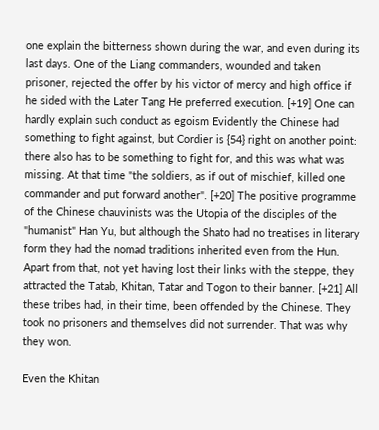one explain the bitterness shown during the war, and even during its last days. One of the Liang commanders, wounded and taken prisoner, rejected the offer by his victor of mercy and high office if he sided with the Later Tang He preferred execution. [+19] One can hardly explain such conduct as egoism Evidently the Chinese had something to fight against, but Cordier is {54} right on another point: there also has to be something to fight for, and this was what was missing. At that time "the soldiers, as if out of mischief, killed one commander and put forward another". [+20] The positive programme of the Chinese chauvinists was the Utopia of the disciples of the "humanist" Han Yu, but although the Shato had no treatises in literary form they had the nomad traditions inherited even from the Hun. Apart from that, not yet having lost their links with the steppe, they attracted the Tatab, Khitan, Tatar and Togon to their banner. [+21] All these tribes had, in their time, been offended by the Chinese. They took no prisoners and themselves did not surrender. That was why they won.

Even the Khitan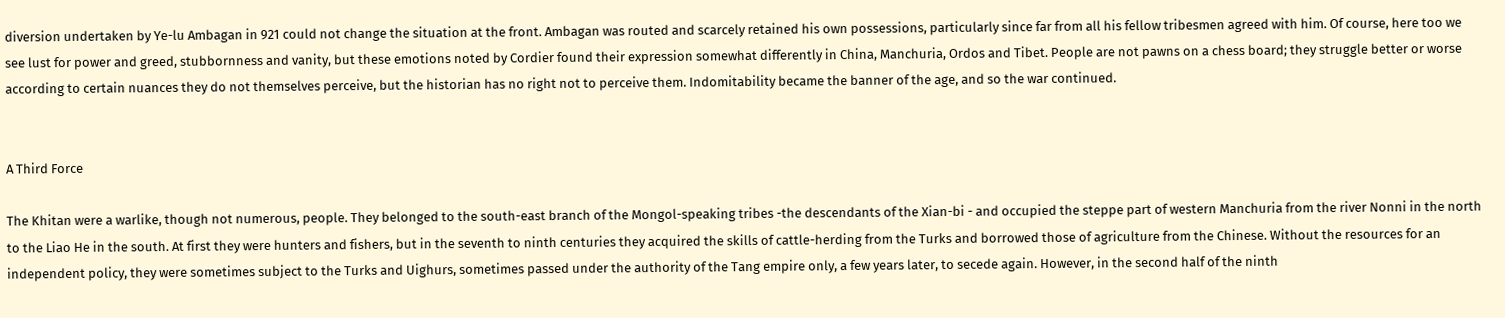diversion undertaken by Ye-lu Ambagan in 921 could not change the situation at the front. Ambagan was routed and scarcely retained his own possessions, particularly since far from all his fellow tribesmen agreed with him. Of course, here too we see lust for power and greed, stubbornness and vanity, but these emotions noted by Cordier found their expression somewhat differently in China, Manchuria, Ordos and Tibet. People are not pawns on a chess board; they struggle better or worse according to certain nuances they do not themselves perceive, but the historian has no right not to perceive them. Indomitability became the banner of the age, and so the war continued.


A Third Force

The Khitan were a warlike, though not numerous, people. They belonged to the south-east branch of the Mongol-speaking tribes -the descendants of the Xian-bi - and occupied the steppe part of western Manchuria from the river Nonni in the north to the Liao He in the south. At first they were hunters and fishers, but in the seventh to ninth centuries they acquired the skills of cattle-herding from the Turks and borrowed those of agriculture from the Chinese. Without the resources for an independent policy, they were sometimes subject to the Turks and Uighurs, sometimes passed under the authority of the Tang empire only, a few years later, to secede again. However, in the second half of the ninth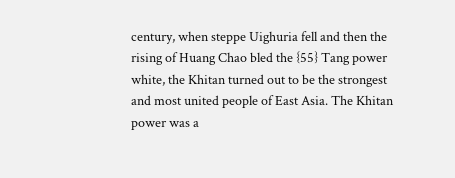century, when steppe Uighuria fell and then the rising of Huang Chao bled the {55} Tang power white, the Khitan turned out to be the strongest and most united people of East Asia. The Khitan power was a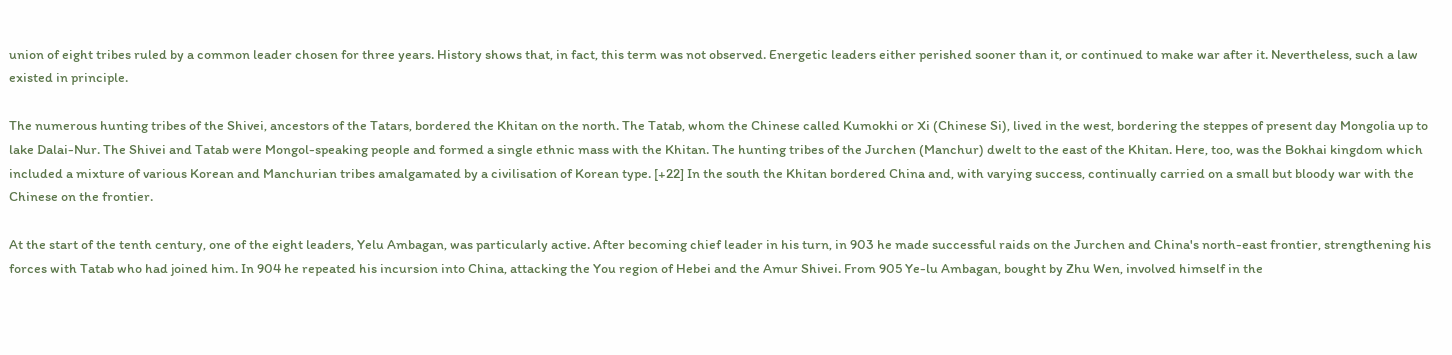union of eight tribes ruled by a common leader chosen for three years. History shows that, in fact, this term was not observed. Energetic leaders either perished sooner than it, or continued to make war after it. Nevertheless, such a law existed in principle.

The numerous hunting tribes of the Shivei, ancestors of the Tatars, bordered the Khitan on the north. The Tatab, whom the Chinese called Kumokhi or Xi (Chinese Si), lived in the west, bordering the steppes of present day Mongolia up to lake Dalai-Nur. The Shivei and Tatab were Mongol-speaking people and formed a single ethnic mass with the Khitan. The hunting tribes of the Jurchen (Manchur) dwelt to the east of the Khitan. Here, too, was the Bokhai kingdom which included a mixture of various Korean and Manchurian tribes amalgamated by a civilisation of Korean type. [+22] In the south the Khitan bordered China and, with varying success, continually carried on a small but bloody war with the Chinese on the frontier.

At the start of the tenth century, one of the eight leaders, Yelu Ambagan, was particularly active. After becoming chief leader in his turn, in 903 he made successful raids on the Jurchen and China's north-east frontier, strengthening his forces with Tatab who had joined him. In 904 he repeated his incursion into China, attacking the You region of Hebei and the Amur Shivei. From 905 Ye-lu Ambagan, bought by Zhu Wen, involved himself in the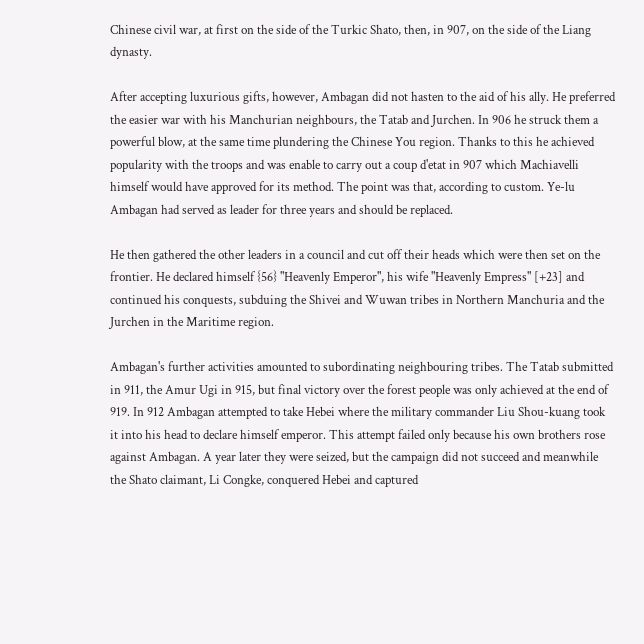Chinese civil war, at first on the side of the Turkic Shato, then, in 907, on the side of the Liang dynasty.

After accepting luxurious gifts, however, Ambagan did not hasten to the aid of his ally. He preferred the easier war with his Manchurian neighbours, the Tatab and Jurchen. In 906 he struck them a powerful blow, at the same time plundering the Chinese You region. Thanks to this he achieved popularity with the troops and was enable to carry out a coup d'etat in 907 which Machiavelli himself would have approved for its method. The point was that, according to custom. Ye-lu Ambagan had served as leader for three years and should be replaced.

He then gathered the other leaders in a council and cut off their heads which were then set on the frontier. He declared himself {56} "Heavenly Emperor", his wife "Heavenly Empress" [+23] and continued his conquests, subduing the Shivei and Wuwan tribes in Northern Manchuria and the Jurchen in the Maritime region.

Ambagan's further activities amounted to subordinating neighbouring tribes. The Tatab submitted in 911, the Amur Ugi in 915, but final victory over the forest people was only achieved at the end of 919. In 912 Ambagan attempted to take Hebei where the military commander Liu Shou-kuang took it into his head to declare himself emperor. This attempt failed only because his own brothers rose against Ambagan. A year later they were seized, but the campaign did not succeed and meanwhile the Shato claimant, Li Congke, conquered Hebei and captured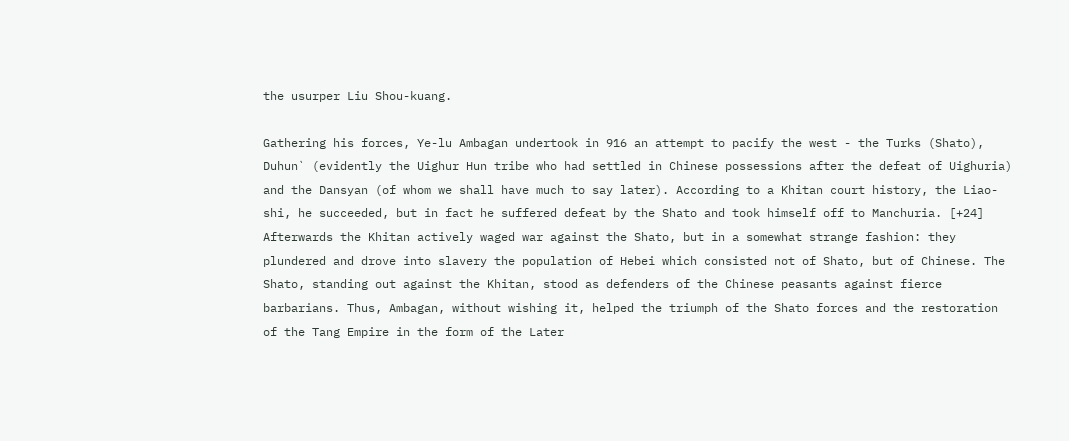the usurper Liu Shou-kuang.

Gathering his forces, Ye-lu Ambagan undertook in 916 an attempt to pacify the west - the Turks (Shato), Duhun` (evidently the Uighur Hun tribe who had settled in Chinese possessions after the defeat of Uighuria) and the Dansyan (of whom we shall have much to say later). According to a Khitan court history, the Liao-shi, he succeeded, but in fact he suffered defeat by the Shato and took himself off to Manchuria. [+24] Afterwards the Khitan actively waged war against the Shato, but in a somewhat strange fashion: they plundered and drove into slavery the population of Hebei which consisted not of Shato, but of Chinese. The Shato, standing out against the Khitan, stood as defenders of the Chinese peasants against fierce barbarians. Thus, Ambagan, without wishing it, helped the triumph of the Shato forces and the restoration of the Tang Empire in the form of the Later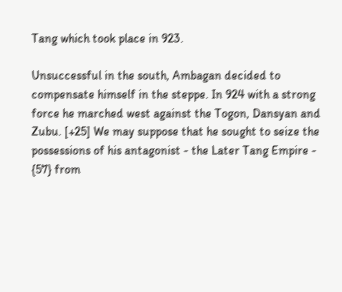Tang which took place in 923.

Unsuccessful in the south, Ambagan decided to compensate himself in the steppe. In 924 with a strong force he marched west against the Togon, Dansyan and Zubu. [+25] We may suppose that he sought to seize the possessions of his antagonist - the Later Tang Empire - {57} from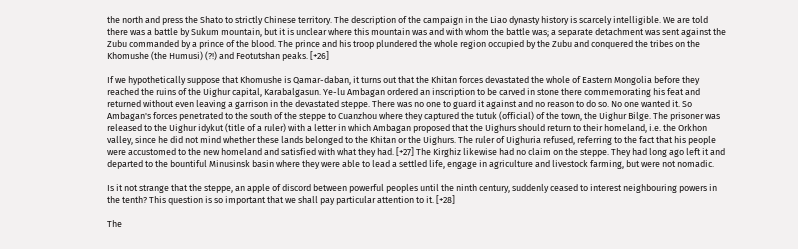the north and press the Shato to strictly Chinese territory. The description of the campaign in the Liao dynasty history is scarcely intelligible. We are told there was a battle by Sukum mountain, but it is unclear where this mountain was and with whom the battle was; a separate detachment was sent against the Zubu commanded by a prince of the blood. The prince and his troop plundered the whole region occupied by the Zubu and conquered the tribes on the Khomushe (the Humusi) (?!) and Feotutshan peaks. [+26]

If we hypothetically suppose that Khomushe is Qamar-daban, it turns out that the Khitan forces devastated the whole of Eastern Mongolia before they reached the ruins of the Uighur capital, Karabalgasun. Ye-lu Ambagan ordered an inscription to be carved in stone there commemorating his feat and returned without even leaving a garrison in the devastated steppe. There was no one to guard it against and no reason to do so. No one wanted it. So Ambagan's forces penetrated to the south of the steppe to Cuanzhou where they captured the tutuk (official) of the town, the Uighur Bilge. The prisoner was released to the Uighur idykut (title of a ruler) with a letter in which Ambagan proposed that the Uighurs should return to their homeland, i.e. the Orkhon valley, since he did not mind whether these lands belonged to the Khitan or the Uighurs. The ruler of Uighuria refused, referring to the fact that his people were accustomed to the new homeland and satisfied with what they had. [+27] The Kirghiz likewise had no claim on the steppe. They had long ago left it and departed to the bountiful Minusinsk basin where they were able to lead a settled life, engage in agriculture and livestock farming, but were not nomadic.

Is it not strange that the steppe, an apple of discord between powerful peoples until the ninth century, suddenly ceased to interest neighbouring powers in the tenth? This question is so important that we shall pay particular attention to it. [+28]

The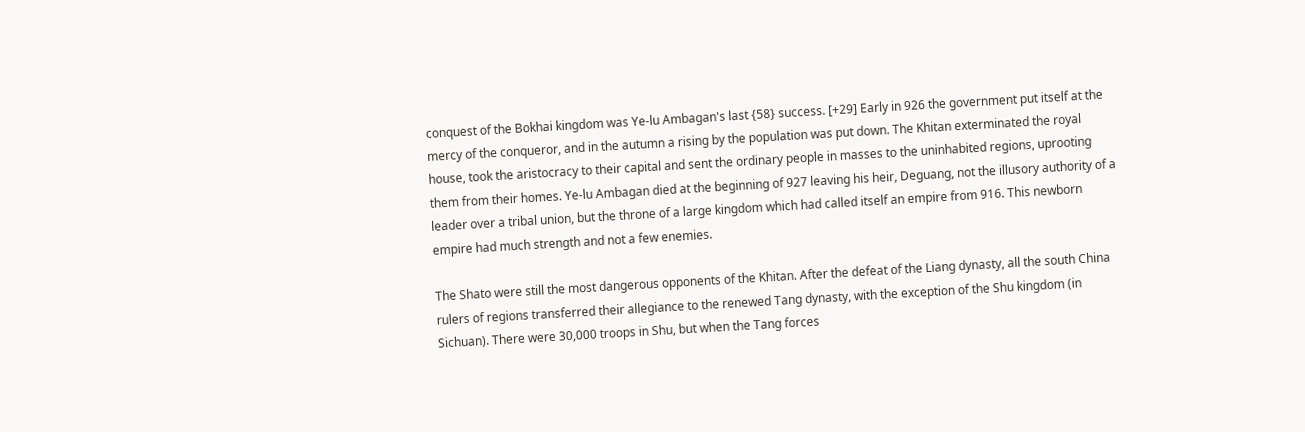conquest of the Bokhai kingdom was Ye-lu Ambagan's last {58} success. [+29] Early in 926 the government put itself at the mercy of the conqueror, and in the autumn a rising by the population was put down. The Khitan exterminated the royal house, took the aristocracy to their capital and sent the ordinary people in masses to the uninhabited regions, uprooting them from their homes. Ye-lu Ambagan died at the beginning of 927 leaving his heir, Deguang, not the illusory authority of a leader over a tribal union, but the throne of a large kingdom which had called itself an empire from 916. This newborn empire had much strength and not a few enemies.

The Shato were still the most dangerous opponents of the Khitan. After the defeat of the Liang dynasty, all the south China rulers of regions transferred their allegiance to the renewed Tang dynasty, with the exception of the Shu kingdom (in Sichuan). There were 30,000 troops in Shu, but when the Tang forces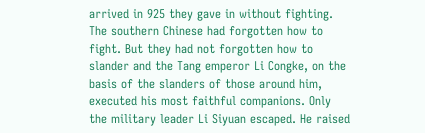arrived in 925 they gave in without fighting. The southern Chinese had forgotten how to fight. But they had not forgotten how to slander and the Tang emperor Li Congke, on the basis of the slanders of those around him, executed his most faithful companions. Only the military leader Li Siyuan escaped. He raised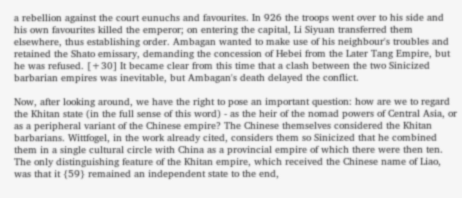a rebellion against the court eunuchs and favourites. In 926 the troops went over to his side and his own favourites killed the emperor; on entering the capital, Li Siyuan transferred them elsewhere, thus establishing order. Ambagan wanted to make use of his neighbour's troubles and retained the Shato emissary, demanding the concession of Hebei from the Later Tang Empire, but he was refused. [+30] It became clear from this time that a clash between the two Sinicized barbarian empires was inevitable, but Ambagan's death delayed the conflict.

Now, after looking around, we have the right to pose an important question: how are we to regard the Khitan state (in the full sense of this word) - as the heir of the nomad powers of Central Asia, or as a peripheral variant of the Chinese empire? The Chinese themselves considered the Khitan barbarians. Wittfogel, in the work already cited, considers them so Sinicized that he combined them in a single cultural circle with China as a provincial empire of which there were then ten. The only distinguishing feature of the Khitan empire, which received the Chinese name of Liao, was that it {59} remained an independent state to the end,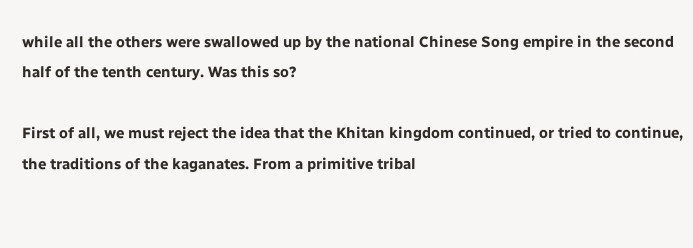while all the others were swallowed up by the national Chinese Song empire in the second half of the tenth century. Was this so?

First of all, we must reject the idea that the Khitan kingdom continued, or tried to continue, the traditions of the kaganates. From a primitive tribal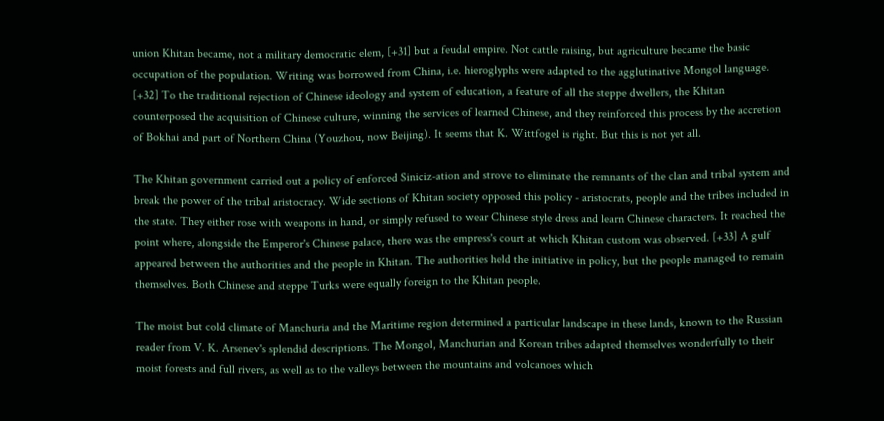union Khitan became, not a military democratic elem, [+31] but a feudal empire. Not cattle raising, but agriculture became the basic occupation of the population. Writing was borrowed from China, i.e. hieroglyphs were adapted to the agglutinative Mongol language. [+32] To the traditional rejection of Chinese ideology and system of education, a feature of all the steppe dwellers, the Khitan counterposed the acquisition of Chinese culture, winning the services of learned Chinese, and they reinforced this process by the accretion of Bokhai and part of Northern China (Youzhou, now Beijing). It seems that K. Wittfogel is right. But this is not yet all.

The Khitan government carried out a policy of enforced Siniciz-ation and strove to eliminate the remnants of the clan and tribal system and break the power of the tribal aristocracy. Wide sections of Khitan society opposed this policy - aristocrats, people and the tribes included in the state. They either rose with weapons in hand, or simply refused to wear Chinese style dress and learn Chinese characters. It reached the point where, alongside the Emperor's Chinese palace, there was the empress's court at which Khitan custom was observed. [+33] A gulf appeared between the authorities and the people in Khitan. The authorities held the initiative in policy, but the people managed to remain themselves. Both Chinese and steppe Turks were equally foreign to the Khitan people.

The moist but cold climate of Manchuria and the Maritime region determined a particular landscape in these lands, known to the Russian reader from V. K. Arsenev's splendid descriptions. The Mongol, Manchurian and Korean tribes adapted themselves wonderfully to their moist forests and full rivers, as well as to the valleys between the mountains and volcanoes which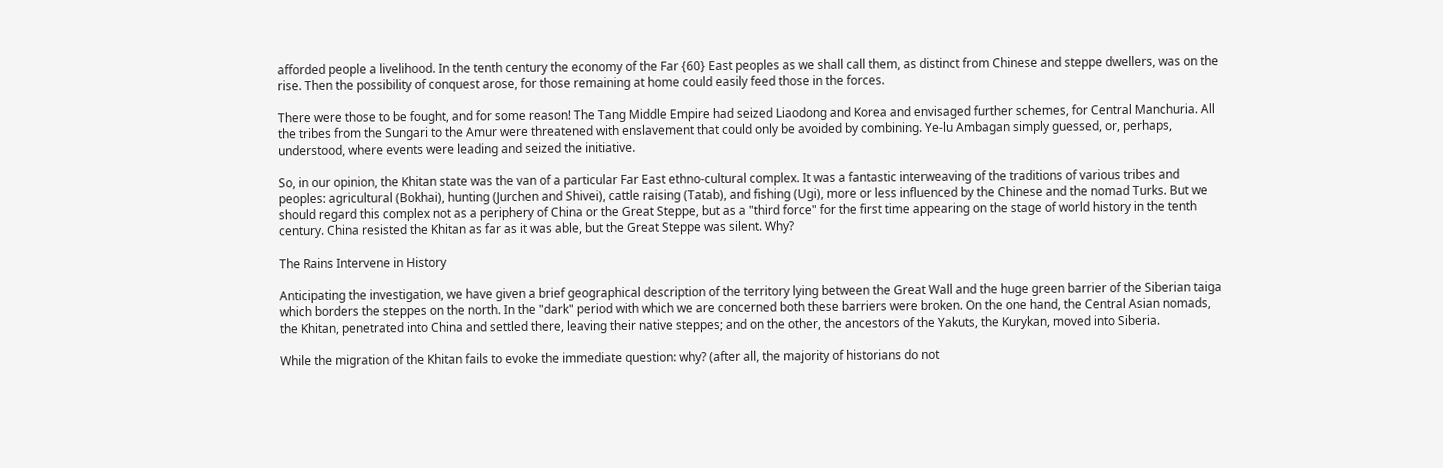afforded people a livelihood. In the tenth century the economy of the Far {60} East peoples as we shall call them, as distinct from Chinese and steppe dwellers, was on the rise. Then the possibility of conquest arose, for those remaining at home could easily feed those in the forces.

There were those to be fought, and for some reason! The Tang Middle Empire had seized Liaodong and Korea and envisaged further schemes, for Central Manchuria. All the tribes from the Sungari to the Amur were threatened with enslavement that could only be avoided by combining. Ye-lu Ambagan simply guessed, or, perhaps, understood, where events were leading and seized the initiative.

So, in our opinion, the Khitan state was the van of a particular Far East ethno-cultural complex. It was a fantastic interweaving of the traditions of various tribes and peoples: agricultural (Bokhai), hunting (Jurchen and Shivei), cattle raising (Tatab), and fishing (Ugi), more or less influenced by the Chinese and the nomad Turks. But we should regard this complex not as a periphery of China or the Great Steppe, but as a "third force" for the first time appearing on the stage of world history in the tenth century. China resisted the Khitan as far as it was able, but the Great Steppe was silent. Why?

The Rains Intervene in History

Anticipating the investigation, we have given a brief geographical description of the territory lying between the Great Wall and the huge green barrier of the Siberian taiga which borders the steppes on the north. In the "dark" period with which we are concerned both these barriers were broken. On the one hand, the Central Asian nomads, the Khitan, penetrated into China and settled there, leaving their native steppes; and on the other, the ancestors of the Yakuts, the Kurykan, moved into Siberia.

While the migration of the Khitan fails to evoke the immediate question: why? (after all, the majority of historians do not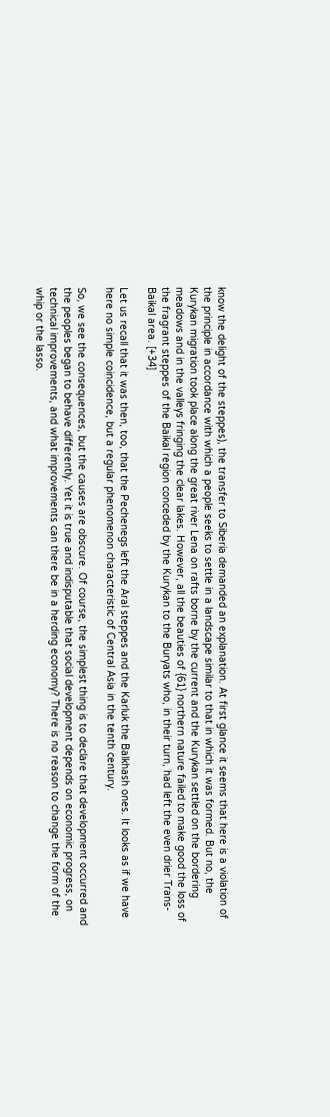know the delight of the steppes), the transfer to Siberia demanded an explanation. At first glance it seems that here is a violation of the principle in accordance with which a people seeks to settle in a landscape similar to that in which it was formed. But no, the Kurykan migration took place along the great river Lena on rafts borne by the current and the Kurykan settled on the bordering meadows and in the valleys fringing the clear lakes. However, all the beauties of {61} northern nature failed to make good the loss of the fragrant steppes of the Baikal region conceded by the Kurykan to the Buryats who, in their turn, had left the even drier Trans-Baikal area. [+34]

Let us recall that it was then, too, that the Pechenegs left the Aral steppes and the Karluk the Balkhash ones. It looks as if we have here no simple coincidence, but a regular phenomenon characteristic of Central Asia in the tenth century.

So, we see the consequences, but the causes are obscure. Of course, the simplest thing is to declare that development occurred and the peoples began to behave differently. Yet it is true and indisputable that social development depends on economic progress, on technical improvements, and what improvements can there be in a herding economy? There is no reason to change the form of the whip or the lasso.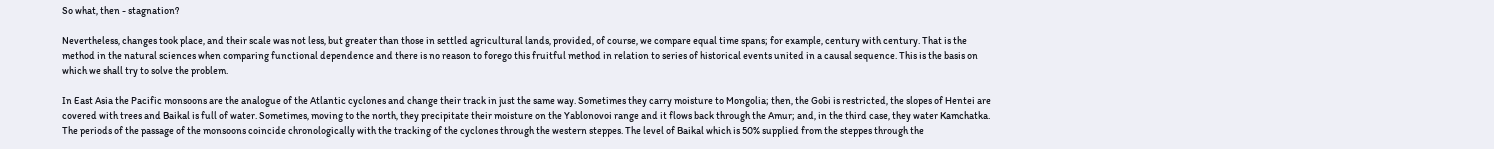So what, then - stagnation?

Nevertheless, changes took place, and their scale was not less, but greater than those in settled agricultural lands, provided, of course, we compare equal time spans; for example, century with century. That is the method in the natural sciences when comparing functional dependence and there is no reason to forego this fruitful method in relation to series of historical events united in a causal sequence. This is the basis on which we shall try to solve the problem.

In East Asia the Pacific monsoons are the analogue of the Atlantic cyclones and change their track in just the same way. Sometimes they carry moisture to Mongolia; then, the Gobi is restricted, the slopes of Hentei are covered with trees and Baikal is full of water. Sometimes, moving to the north, they precipitate their moisture on the Yablonovoi range and it flows back through the Amur; and, in the third case, they water Kamchatka. The periods of the passage of the monsoons coincide chronologically with the tracking of the cyclones through the western steppes. The level of Baikal which is 50% supplied from the steppes through the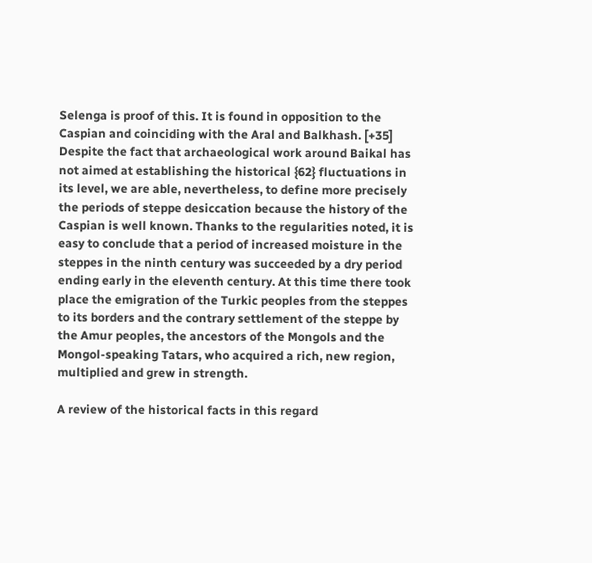Selenga is proof of this. It is found in opposition to the Caspian and coinciding with the Aral and Balkhash. [+35] Despite the fact that archaeological work around Baikal has not aimed at establishing the historical {62} fluctuations in its level, we are able, nevertheless, to define more precisely the periods of steppe desiccation because the history of the Caspian is well known. Thanks to the regularities noted, it is easy to conclude that a period of increased moisture in the steppes in the ninth century was succeeded by a dry period ending early in the eleventh century. At this time there took place the emigration of the Turkic peoples from the steppes to its borders and the contrary settlement of the steppe by the Amur peoples, the ancestors of the Mongols and the Mongol-speaking Tatars, who acquired a rich, new region, multiplied and grew in strength.

A review of the historical facts in this regard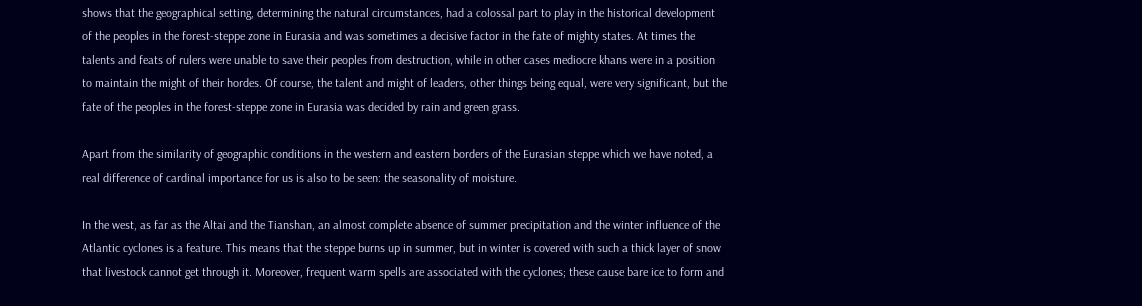shows that the geographical setting, determining the natural circumstances, had a colossal part to play in the historical development of the peoples in the forest-steppe zone in Eurasia and was sometimes a decisive factor in the fate of mighty states. At times the talents and feats of rulers were unable to save their peoples from destruction, while in other cases mediocre khans were in a position to maintain the might of their hordes. Of course, the talent and might of leaders, other things being equal, were very significant, but the fate of the peoples in the forest-steppe zone in Eurasia was decided by rain and green grass.

Apart from the similarity of geographic conditions in the western and eastern borders of the Eurasian steppe which we have noted, a real difference of cardinal importance for us is also to be seen: the seasonality of moisture.

In the west, as far as the Altai and the Tianshan, an almost complete absence of summer precipitation and the winter influence of the Atlantic cyclones is a feature. This means that the steppe burns up in summer, but in winter is covered with such a thick layer of snow that livestock cannot get through it. Moreover, frequent warm spells are associated with the cyclones; these cause bare ice to form and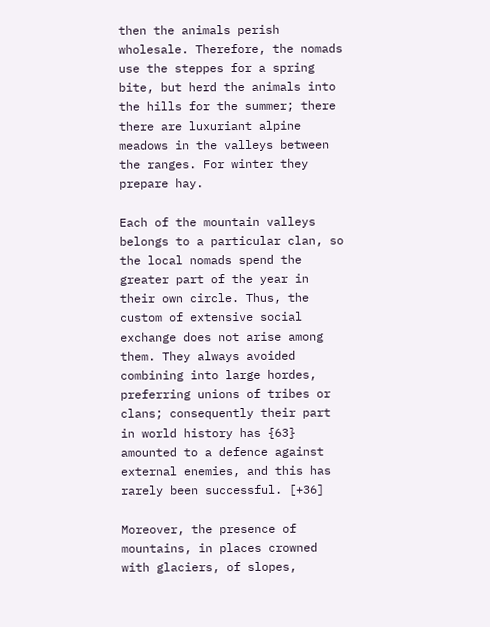then the animals perish wholesale. Therefore, the nomads use the steppes for a spring bite, but herd the animals into the hills for the summer; there there are luxuriant alpine meadows in the valleys between the ranges. For winter they prepare hay.

Each of the mountain valleys belongs to a particular clan, so the local nomads spend the greater part of the year in their own circle. Thus, the custom of extensive social exchange does not arise among them. They always avoided combining into large hordes, preferring unions of tribes or clans; consequently their part in world history has {63} amounted to a defence against external enemies, and this has rarely been successful. [+36]

Moreover, the presence of mountains, in places crowned with glaciers, of slopes,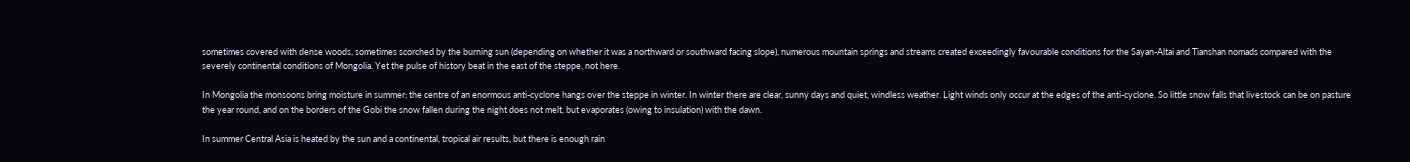sometimes covered with dense woods, sometimes scorched by the burning sun (depending on whether it was a northward or southward facing slope), numerous mountain springs and streams created exceedingly favourable conditions for the Sayan-Altai and Tianshan nomads compared with the severely continental conditions of Mongolia. Yet the pulse of history beat in the east of the steppe, not here.

In Mongolia the monsoons bring moisture in summer; the centre of an enormous anti-cyclone hangs over the steppe in winter. In winter there are clear, sunny days and quiet, windless weather. Light winds only occur at the edges of the anti-cyclone. So little snow falls that livestock can be on pasture the year round, and on the borders of the Gobi the snow fallen during the night does not melt, but evaporates (owing to insulation) with the dawn.

In summer Central Asia is heated by the sun and a continental, tropical air results, but there is enough rain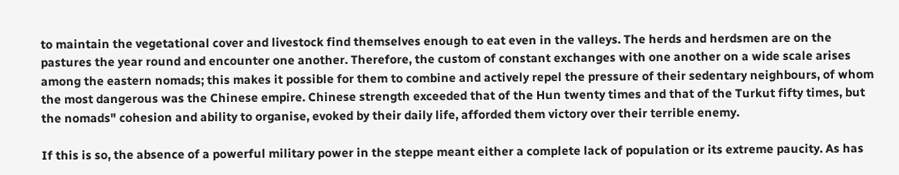to maintain the vegetational cover and livestock find themselves enough to eat even in the valleys. The herds and herdsmen are on the pastures the year round and encounter one another. Therefore, the custom of constant exchanges with one another on a wide scale arises among the eastern nomads; this makes it possible for them to combine and actively repel the pressure of their sedentary neighbours, of whom the most dangerous was the Chinese empire. Chinese strength exceeded that of the Hun twenty times and that of the Turkut fifty times, but the nomads" cohesion and ability to organise, evoked by their daily life, afforded them victory over their terrible enemy.

If this is so, the absence of a powerful military power in the steppe meant either a complete lack of population or its extreme paucity. As has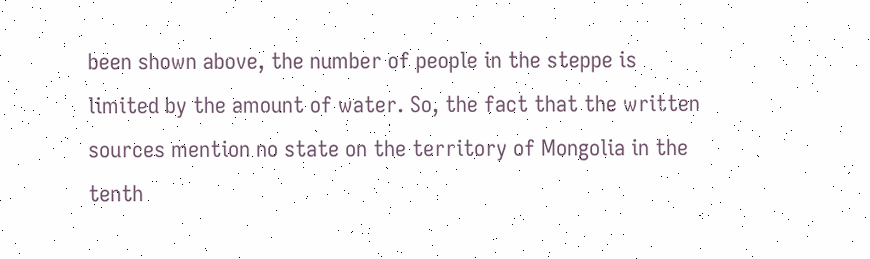been shown above, the number of people in the steppe is limited by the amount of water. So, the fact that the written sources mention no state on the territory of Mongolia in the tenth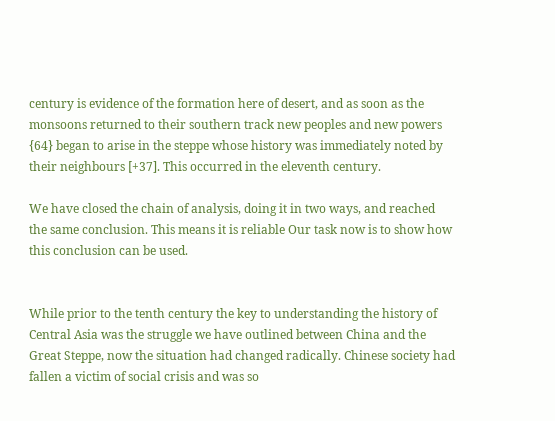century is evidence of the formation here of desert, and as soon as the monsoons returned to their southern track new peoples and new powers {64} began to arise in the steppe whose history was immediately noted by their neighbours [+37]. This occurred in the eleventh century.

We have closed the chain of analysis, doing it in two ways, and reached the same conclusion. This means it is reliable Our task now is to show how this conclusion can be used.


While prior to the tenth century the key to understanding the history of Central Asia was the struggle we have outlined between China and the Great Steppe, now the situation had changed radically. Chinese society had fallen a victim of social crisis and was so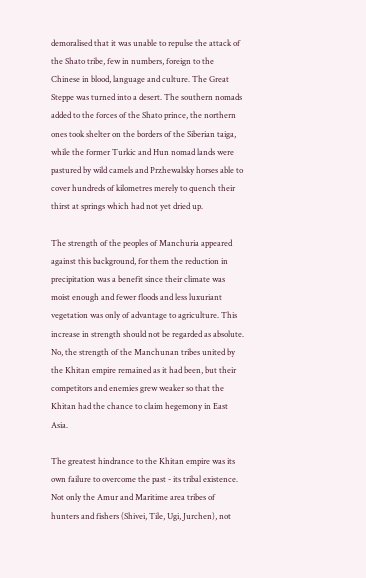demoralised that it was unable to repulse the attack of the Shato tribe, few in numbers, foreign to the Chinese in blood, language and culture. The Great Steppe was turned into a desert. The southern nomads added to the forces of the Shato prince, the northern ones took shelter on the borders of the Siberian taiga, while the former Turkic and Hun nomad lands were pastured by wild camels and Przhewalsky horses able to cover hundreds of kilometres merely to quench their thirst at springs which had not yet dried up.

The strength of the peoples of Manchuria appeared against this background, for them the reduction in precipitation was a benefit since their climate was moist enough and fewer floods and less luxuriant vegetation was only of advantage to agriculture. This increase in strength should not be regarded as absolute. No, the strength of the Manchunan tribes united by the Khitan empire remained as it had been, but their competitors and enemies grew weaker so that the Khitan had the chance to claim hegemony in East Asia.

The greatest hindrance to the Khitan empire was its own failure to overcome the past - its tribal existence. Not only the Amur and Maritime area tribes of hunters and fishers (Shivei, Tile, Ugi, Jurchen), not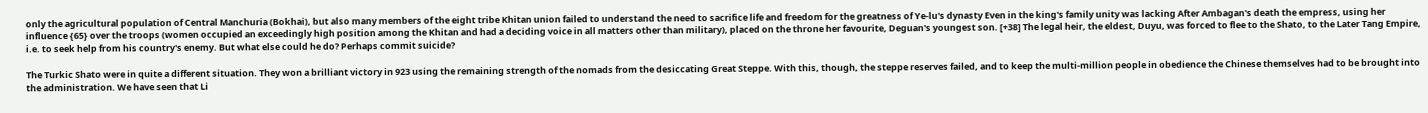only the agricultural population of Central Manchuria (Bokhai), but also many members of the eight tribe Khitan union failed to understand the need to sacrifice life and freedom for the greatness of Ye-lu's dynasty Even in the king's family unity was lacking After Ambagan's death the empress, using her influence {65} over the troops (women occupied an exceedingly high position among the Khitan and had a deciding voice in all matters other than military), placed on the throne her favourite, Deguan's youngest son. [+38] The legal heir, the eldest, Duyu, was forced to flee to the Shato, to the Later Tang Empire, i.e. to seek help from his country's enemy. But what else could he do? Perhaps commit suicide?

The Turkic Shato were in quite a different situation. They won a brilliant victory in 923 using the remaining strength of the nomads from the desiccating Great Steppe. With this, though, the steppe reserves failed, and to keep the multi-million people in obedience the Chinese themselves had to be brought into the administration. We have seen that Li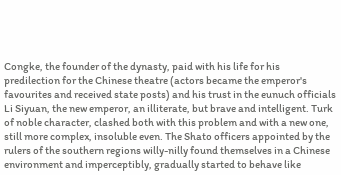Congke, the founder of the dynasty, paid with his life for his predilection for the Chinese theatre (actors became the emperor's favourites and received state posts) and his trust in the eunuch officials Li Siyuan, the new emperor, an illiterate, but brave and intelligent. Turk of noble character, clashed both with this problem and with a new one, still more complex, insoluble even. The Shato officers appointed by the rulers of the southern regions willy-nilly found themselves in a Chinese environment and imperceptibly, gradually started to behave like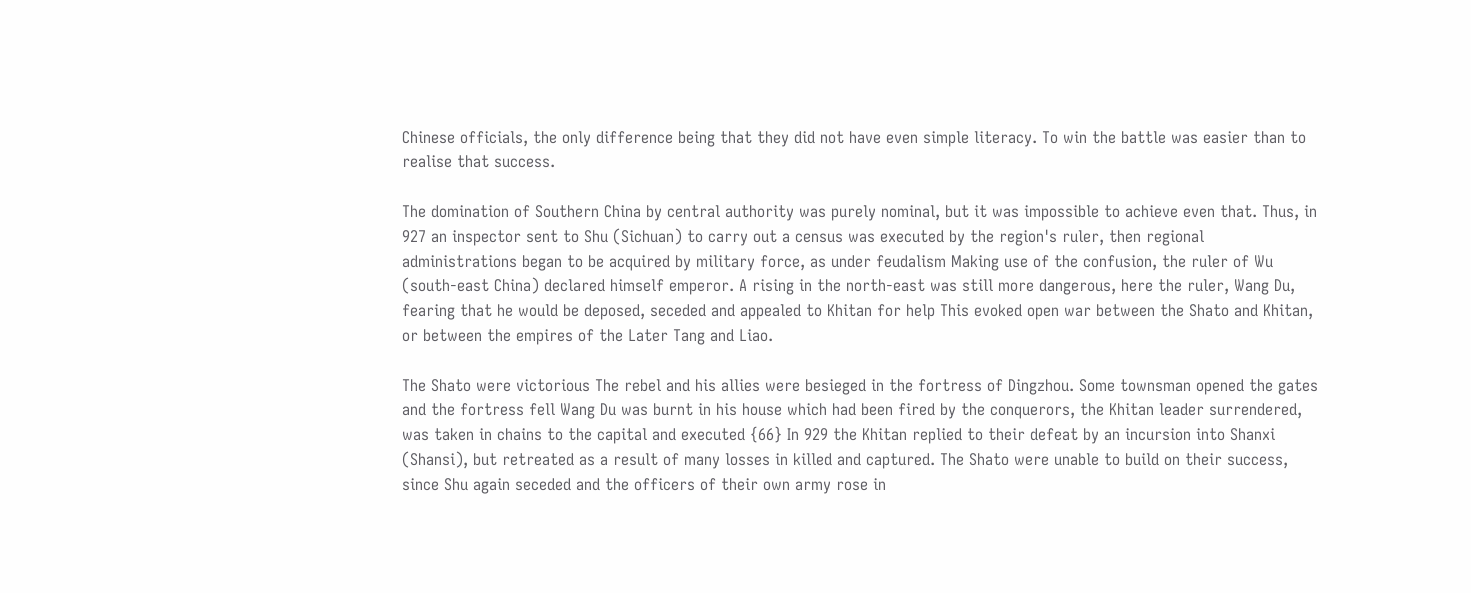Chinese officials, the only difference being that they did not have even simple literacy. To win the battle was easier than to realise that success.

The domination of Southern China by central authority was purely nominal, but it was impossible to achieve even that. Thus, in 927 an inspector sent to Shu (Sichuan) to carry out a census was executed by the region's ruler, then regional administrations began to be acquired by military force, as under feudalism Making use of the confusion, the ruler of Wu (south-east China) declared himself emperor. A rising in the north-east was still more dangerous, here the ruler, Wang Du, fearing that he would be deposed, seceded and appealed to Khitan for help This evoked open war between the Shato and Khitan, or between the empires of the Later Tang and Liao.

The Shato were victorious The rebel and his allies were besieged in the fortress of Dingzhou. Some townsman opened the gates and the fortress fell Wang Du was burnt in his house which had been fired by the conquerors, the Khitan leader surrendered, was taken in chains to the capital and executed {66} In 929 the Khitan replied to their defeat by an incursion into Shanxi (Shansi), but retreated as a result of many losses in killed and captured. The Shato were unable to build on their success, since Shu again seceded and the officers of their own army rose in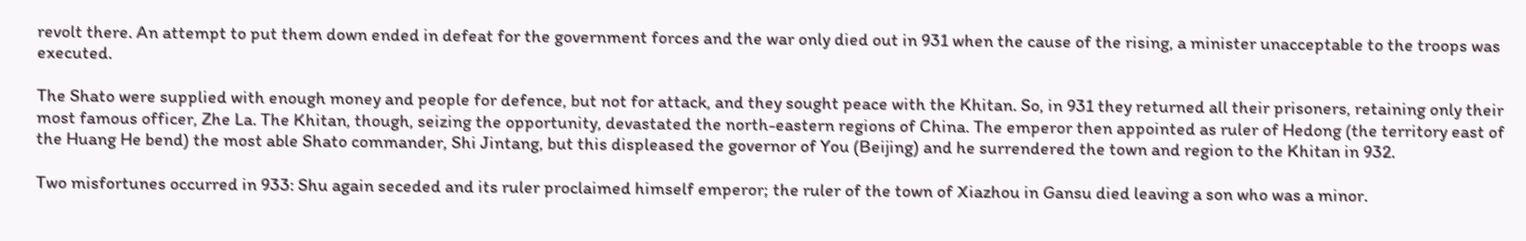revolt there. An attempt to put them down ended in defeat for the government forces and the war only died out in 931 when the cause of the rising, a minister unacceptable to the troops was executed.

The Shato were supplied with enough money and people for defence, but not for attack, and they sought peace with the Khitan. So, in 931 they returned all their prisoners, retaining only their most famous officer, Zhe La. The Khitan, though, seizing the opportunity, devastated the north-eastern regions of China. The emperor then appointed as ruler of Hedong (the territory east of the Huang He bend) the most able Shato commander, Shi Jintang, but this displeased the governor of You (Beijing) and he surrendered the town and region to the Khitan in 932.

Two misfortunes occurred in 933: Shu again seceded and its ruler proclaimed himself emperor; the ruler of the town of Xiazhou in Gansu died leaving a son who was a minor.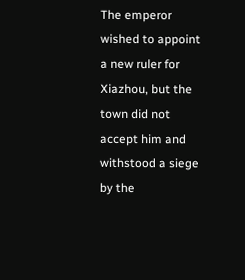The emperor wished to appoint a new ruler for Xiazhou, but the town did not accept him and withstood a siege by the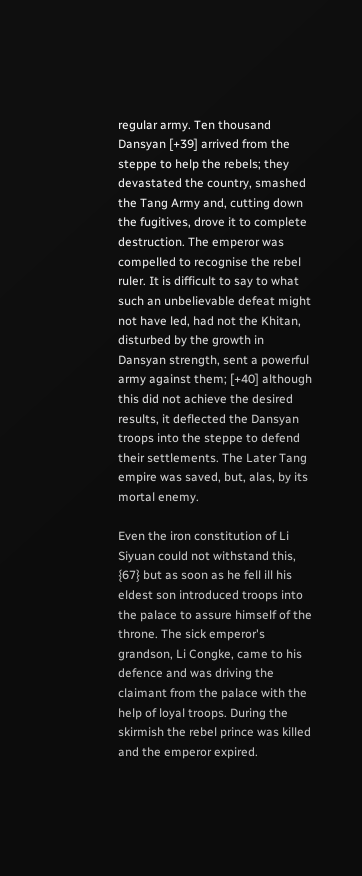regular army. Ten thousand Dansyan [+39] arrived from the steppe to help the rebels; they devastated the country, smashed the Tang Army and, cutting down the fugitives, drove it to complete destruction. The emperor was compelled to recognise the rebel ruler. It is difficult to say to what such an unbelievable defeat might not have led, had not the Khitan, disturbed by the growth in Dansyan strength, sent a powerful army against them; [+40] although this did not achieve the desired results, it deflected the Dansyan troops into the steppe to defend their settlements. The Later Tang empire was saved, but, alas, by its mortal enemy.

Even the iron constitution of Li Siyuan could not withstand this, {67} but as soon as he fell ill his eldest son introduced troops into the palace to assure himself of the throne. The sick emperor's grandson, Li Congke, came to his defence and was driving the claimant from the palace with the help of loyal troops. During the skirmish the rebel prince was killed and the emperor expired.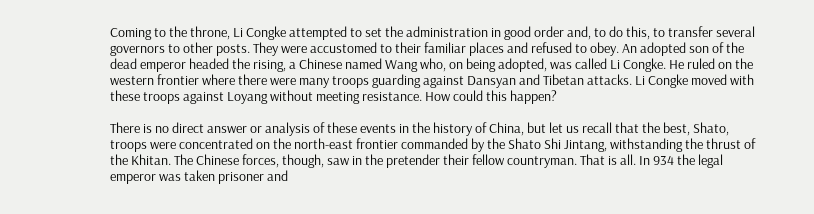Coming to the throne, Li Congke attempted to set the administration in good order and, to do this, to transfer several governors to other posts. They were accustomed to their familiar places and refused to obey. An adopted son of the dead emperor headed the rising, a Chinese named Wang who, on being adopted, was called Li Congke. He ruled on the western frontier where there were many troops guarding against Dansyan and Tibetan attacks. Li Congke moved with these troops against Loyang without meeting resistance. How could this happen?

There is no direct answer or analysis of these events in the history of China, but let us recall that the best, Shato, troops were concentrated on the north-east frontier commanded by the Shato Shi Jintang, withstanding the thrust of the Khitan. The Chinese forces, though, saw in the pretender their fellow countryman. That is all. In 934 the legal emperor was taken prisoner and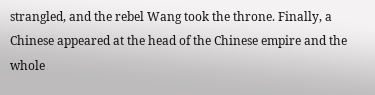strangled, and the rebel Wang took the throne. Finally, a Chinese appeared at the head of the Chinese empire and the whole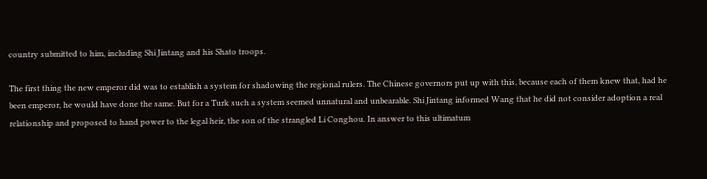country submitted to him, including Shi Jintang and his Shato troops.

The first thing the new emperor did was to establish a system for shadowing the regional rulers. The Chinese governors put up with this, because each of them knew that, had he been emperor, he would have done the same. But for a Turk such a system seemed unnatural and unbearable. Shi Jintang informed Wang that he did not consider adoption a real relationship and proposed to hand power to the legal heir, the son of the strangled Li Conghou. In answer to this ultimatum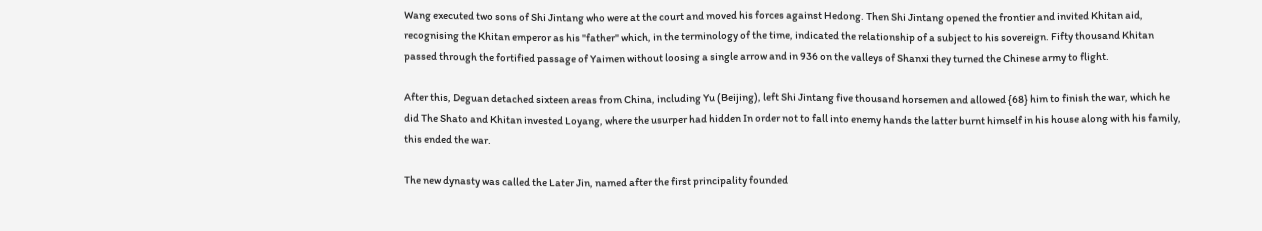Wang executed two sons of Shi Jintang who were at the court and moved his forces against Hedong. Then Shi Jintang opened the frontier and invited Khitan aid, recognising the Khitan emperor as his "father" which, in the terminology of the time, indicated the relationship of a subject to his sovereign. Fifty thousand Khitan passed through the fortified passage of Yaimen without loosing a single arrow and in 936 on the valleys of Shanxi they turned the Chinese army to flight.

After this, Deguan detached sixteen areas from China, including Yu (Beijing), left Shi Jintang five thousand horsemen and allowed {68} him to finish the war, which he did The Shato and Khitan invested Loyang, where the usurper had hidden In order not to fall into enemy hands the latter burnt himself in his house along with his family, this ended the war.

The new dynasty was called the Later Jin, named after the first principality founded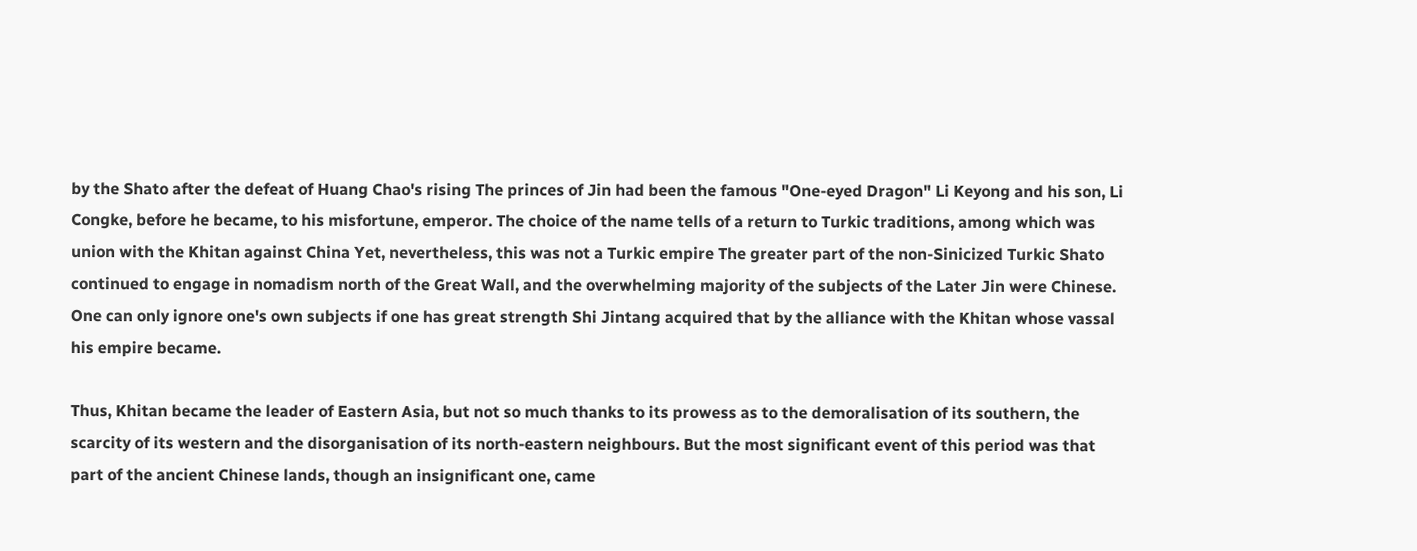by the Shato after the defeat of Huang Chao's rising The princes of Jin had been the famous "One-eyed Dragon" Li Keyong and his son, Li Congke, before he became, to his misfortune, emperor. The choice of the name tells of a return to Turkic traditions, among which was union with the Khitan against China Yet, nevertheless, this was not a Turkic empire The greater part of the non-Sinicized Turkic Shato continued to engage in nomadism north of the Great Wall, and the overwhelming majority of the subjects of the Later Jin were Chinese. One can only ignore one's own subjects if one has great strength Shi Jintang acquired that by the alliance with the Khitan whose vassal his empire became.

Thus, Khitan became the leader of Eastern Asia, but not so much thanks to its prowess as to the demoralisation of its southern, the scarcity of its western and the disorganisation of its north-eastern neighbours. But the most significant event of this period was that part of the ancient Chinese lands, though an insignificant one, came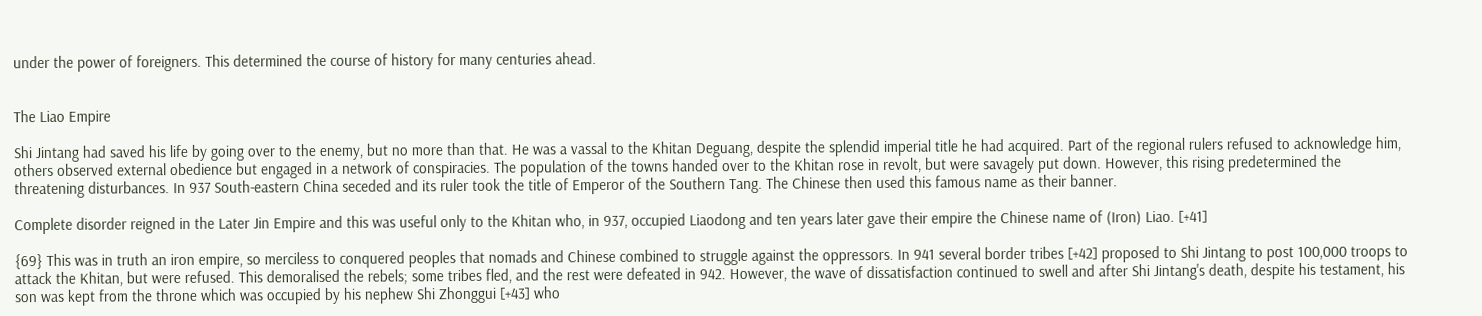under the power of foreigners. This determined the course of history for many centuries ahead.


The Liao Empire

Shi Jintang had saved his life by going over to the enemy, but no more than that. He was a vassal to the Khitan Deguang, despite the splendid imperial title he had acquired. Part of the regional rulers refused to acknowledge him, others observed external obedience but engaged in a network of conspiracies. The population of the towns handed over to the Khitan rose in revolt, but were savagely put down. However, this rising predetermined the threatening disturbances. In 937 South-eastern China seceded and its ruler took the title of Emperor of the Southern Tang. The Chinese then used this famous name as their banner.

Complete disorder reigned in the Later Jin Empire and this was useful only to the Khitan who, in 937, occupied Liaodong and ten years later gave their empire the Chinese name of (Iron) Liao. [+41]

{69} This was in truth an iron empire, so merciless to conquered peoples that nomads and Chinese combined to struggle against the oppressors. In 941 several border tribes [+42] proposed to Shi Jintang to post 100,000 troops to attack the Khitan, but were refused. This demoralised the rebels; some tribes fled, and the rest were defeated in 942. However, the wave of dissatisfaction continued to swell and after Shi Jintang's death, despite his testament, his son was kept from the throne which was occupied by his nephew Shi Zhonggui [+43] who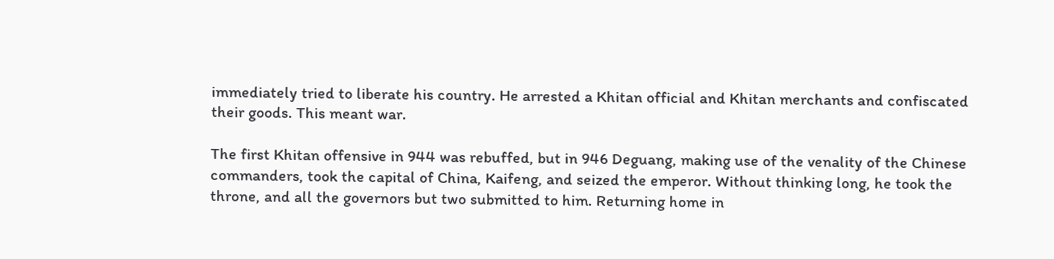immediately tried to liberate his country. He arrested a Khitan official and Khitan merchants and confiscated their goods. This meant war.

The first Khitan offensive in 944 was rebuffed, but in 946 Deguang, making use of the venality of the Chinese commanders, took the capital of China, Kaifeng, and seized the emperor. Without thinking long, he took the throne, and all the governors but two submitted to him. Returning home in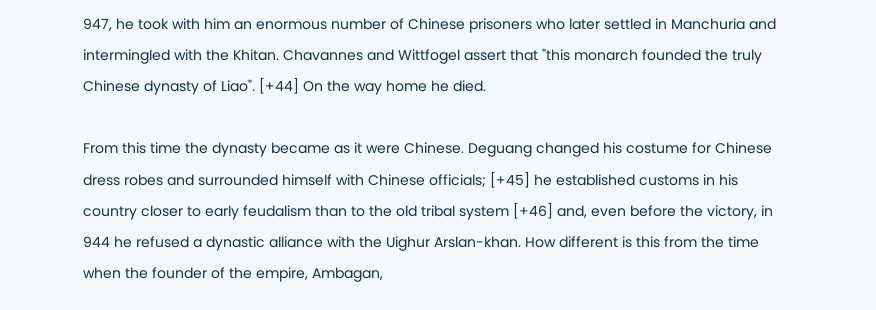947, he took with him an enormous number of Chinese prisoners who later settled in Manchuria and intermingled with the Khitan. Chavannes and Wittfogel assert that "this monarch founded the truly Chinese dynasty of Liao". [+44] On the way home he died.

From this time the dynasty became as it were Chinese. Deguang changed his costume for Chinese dress robes and surrounded himself with Chinese officials; [+45] he established customs in his country closer to early feudalism than to the old tribal system [+46] and, even before the victory, in 944 he refused a dynastic alliance with the Uighur Arslan-khan. How different is this from the time when the founder of the empire, Ambagan,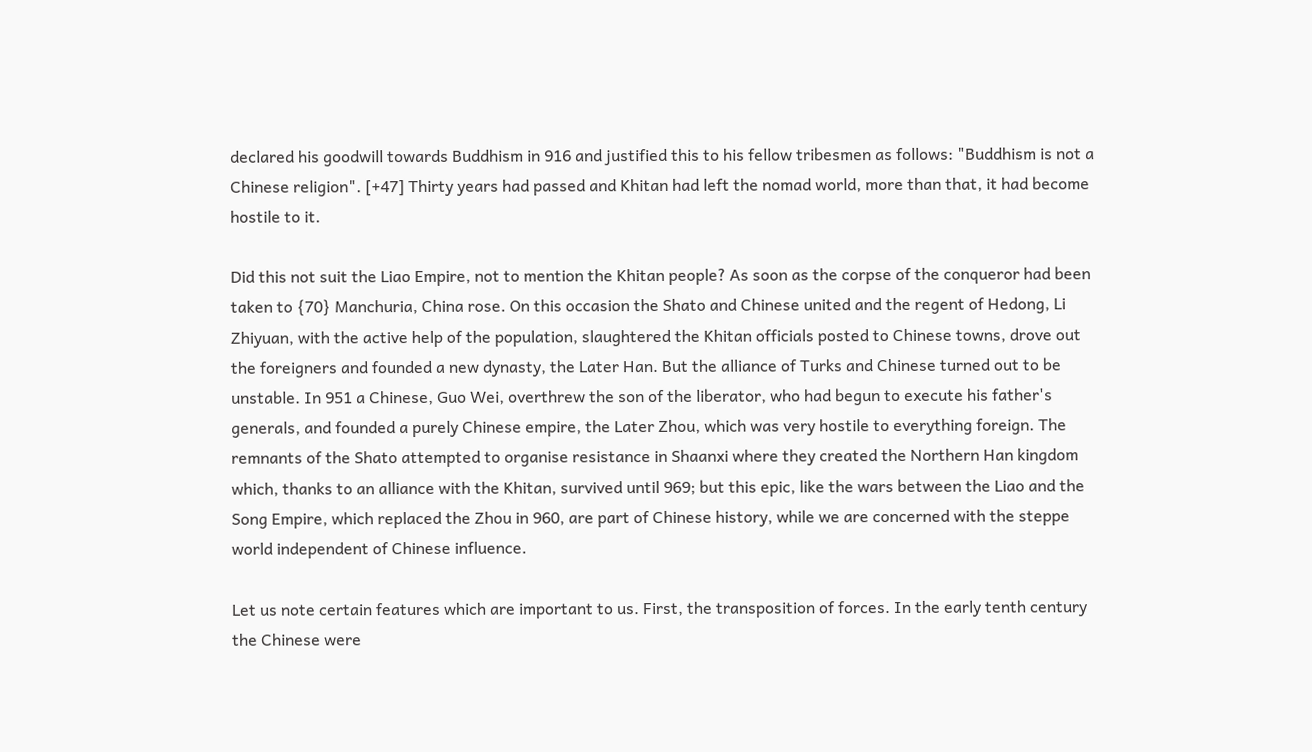declared his goodwill towards Buddhism in 916 and justified this to his fellow tribesmen as follows: "Buddhism is not a Chinese religion". [+47] Thirty years had passed and Khitan had left the nomad world, more than that, it had become hostile to it.

Did this not suit the Liao Empire, not to mention the Khitan people? As soon as the corpse of the conqueror had been taken to {70} Manchuria, China rose. On this occasion the Shato and Chinese united and the regent of Hedong, Li Zhiyuan, with the active help of the population, slaughtered the Khitan officials posted to Chinese towns, drove out the foreigners and founded a new dynasty, the Later Han. But the alliance of Turks and Chinese turned out to be unstable. In 951 a Chinese, Guo Wei, overthrew the son of the liberator, who had begun to execute his father's generals, and founded a purely Chinese empire, the Later Zhou, which was very hostile to everything foreign. The remnants of the Shato attempted to organise resistance in Shaanxi where they created the Northern Han kingdom which, thanks to an alliance with the Khitan, survived until 969; but this epic, like the wars between the Liao and the Song Empire, which replaced the Zhou in 960, are part of Chinese history, while we are concerned with the steppe world independent of Chinese influence.

Let us note certain features which are important to us. First, the transposition of forces. In the early tenth century the Chinese were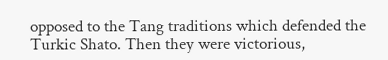opposed to the Tang traditions which defended the Turkic Shato. Then they were victorious,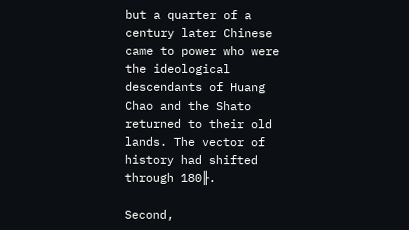but a quarter of a century later Chinese came to power who were the ideological descendants of Huang Chao and the Shato returned to their old lands. The vector of history had shifted through 180╟.

Second,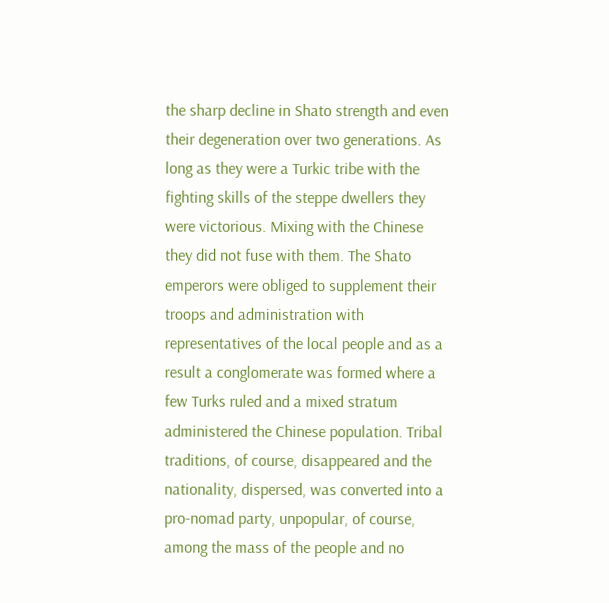the sharp decline in Shato strength and even their degeneration over two generations. As long as they were a Turkic tribe with the fighting skills of the steppe dwellers they were victorious. Mixing with the Chinese they did not fuse with them. The Shato emperors were obliged to supplement their troops and administration with representatives of the local people and as a result a conglomerate was formed where a few Turks ruled and a mixed stratum administered the Chinese population. Tribal traditions, of course, disappeared and the nationality, dispersed, was converted into a pro-nomad party, unpopular, of course, among the mass of the people and no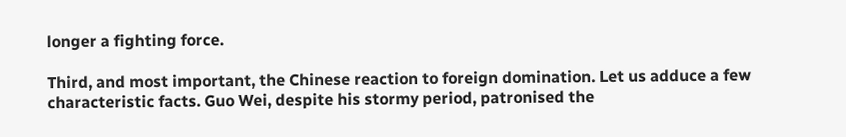longer a fighting force.

Third, and most important, the Chinese reaction to foreign domination. Let us adduce a few characteristic facts. Guo Wei, despite his stormy period, patronised the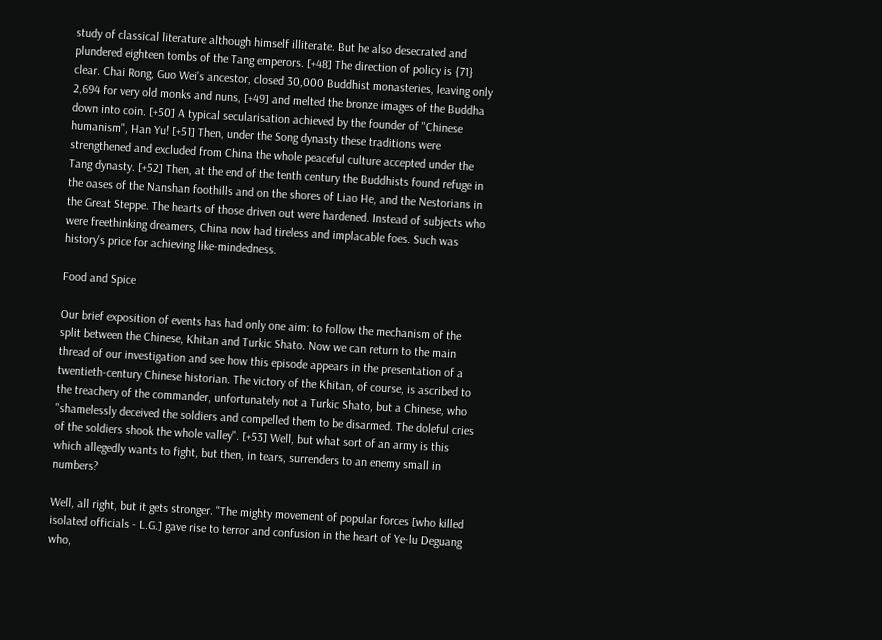study of classical literature although himself illiterate. But he also desecrated and plundered eighteen tombs of the Tang emperors. [+48] The direction of policy is {71} clear. Chai Rong, Guo Wei's ancestor, closed 30,000 Buddhist monasteries, leaving only 2,694 for very old monks and nuns, [+49] and melted the bronze images of the Buddha down into coin. [+50] A typical secularisation achieved by the founder of "Chinese humanism", Han Yu! [+51] Then, under the Song dynasty these traditions were strengthened and excluded from China the whole peaceful culture accepted under the Tang dynasty. [+52] Then, at the end of the tenth century the Buddhists found refuge in the oases of the Nanshan foothills and on the shores of Liao He, and the Nestorians in the Great Steppe. The hearts of those driven out were hardened. Instead of subjects who were freethinking dreamers, China now had tireless and implacable foes. Such was history's price for achieving like-mindedness.

Food and Spice

Our brief exposition of events has had only one aim: to follow the mechanism of the split between the Chinese, Khitan and Turkic Shato. Now we can return to the main thread of our investigation and see how this episode appears in the presentation of a twentieth-century Chinese historian. The victory of the Khitan, of course, is ascribed to the treachery of the commander, unfortunately not a Turkic Shato, but a Chinese, who "shamelessly deceived the soldiers and compelled them to be disarmed. The doleful cries of the soldiers shook the whole valley". [+53] Well, but what sort of an army is this which allegedly wants to fight, but then, in tears, surrenders to an enemy small in numbers?

Well, all right, but it gets stronger. "The mighty movement of popular forces [who killed isolated officials - L.G.] gave rise to terror and confusion in the heart of Ye-lu Deguang who,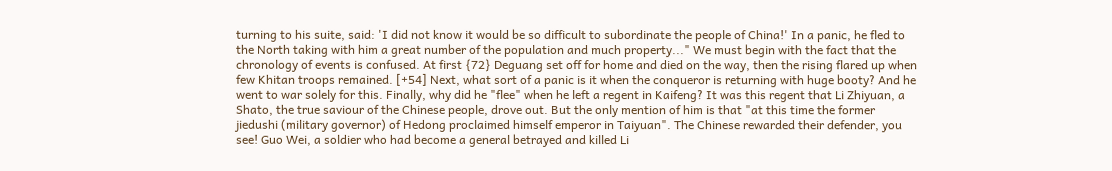turning to his suite, said: 'I did not know it would be so difficult to subordinate the people of China!' In a panic, he fled to the North taking with him a great number of the population and much property..." We must begin with the fact that the chronology of events is confused. At first {72} Deguang set off for home and died on the way, then the rising flared up when few Khitan troops remained. [+54] Next, what sort of a panic is it when the conqueror is returning with huge booty? And he went to war solely for this. Finally, why did he "flee" when he left a regent in Kaifeng? It was this regent that Li Zhiyuan, a Shato, the true saviour of the Chinese people, drove out. But the only mention of him is that "at this time the former jiedushi (military governor) of Hedong proclaimed himself emperor in Taiyuan". The Chinese rewarded their defender, you see! Guo Wei, a soldier who had become a general betrayed and killed Li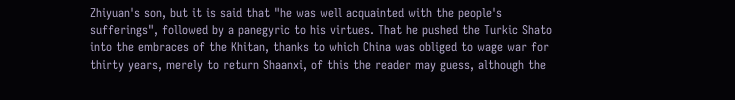Zhiyuan's son, but it is said that "he was well acquainted with the people's sufferings", followed by a panegyric to his virtues. That he pushed the Turkic Shato into the embraces of the Khitan, thanks to which China was obliged to wage war for thirty years, merely to return Shaanxi, of this the reader may guess, although the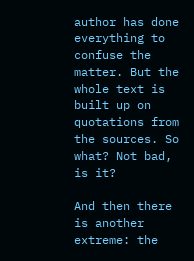author has done everything to confuse the matter. But the whole text is built up on quotations from the sources. So what? Not bad, is it?

And then there is another extreme: the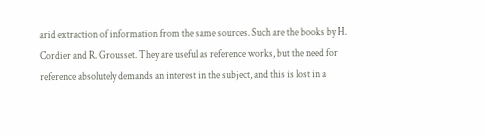arid extraction of information from the same sources. Such are the books by H. Cordier and R. Grousset. They are useful as reference works, but the need for reference absolutely demands an interest in the subject, and this is lost in a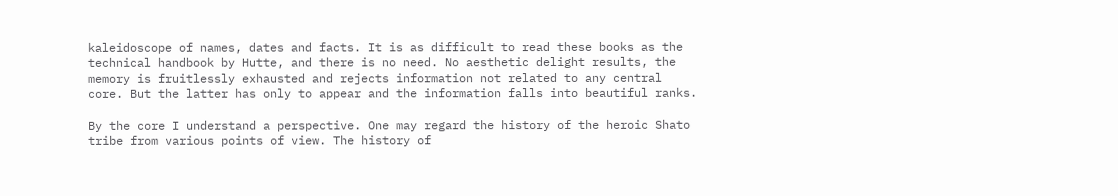kaleidoscope of names, dates and facts. It is as difficult to read these books as the technical handbook by Hutte, and there is no need. No aesthetic delight results, the memory is fruitlessly exhausted and rejects information not related to any central core. But the latter has only to appear and the information falls into beautiful ranks.

By the core I understand a perspective. One may regard the history of the heroic Shato tribe from various points of view. The history of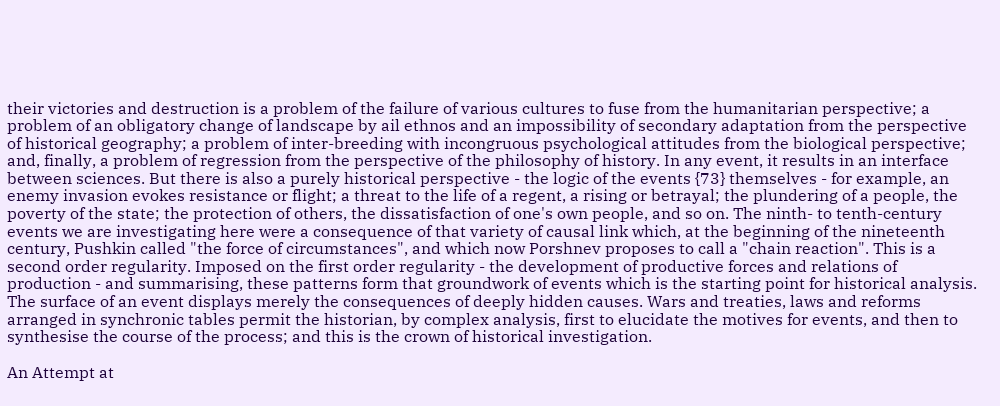their victories and destruction is a problem of the failure of various cultures to fuse from the humanitarian perspective; a problem of an obligatory change of landscape by ail ethnos and an impossibility of secondary adaptation from the perspective of historical geography; a problem of inter-breeding with incongruous psychological attitudes from the biological perspective; and, finally, a problem of regression from the perspective of the philosophy of history. In any event, it results in an interface between sciences. But there is also a purely historical perspective - the logic of the events {73} themselves - for example, an enemy invasion evokes resistance or flight; a threat to the life of a regent, a rising or betrayal; the plundering of a people, the poverty of the state; the protection of others, the dissatisfaction of one's own people, and so on. The ninth- to tenth-century events we are investigating here were a consequence of that variety of causal link which, at the beginning of the nineteenth century, Pushkin called "the force of circumstances", and which now Porshnev proposes to call a "chain reaction". This is a second order regularity. Imposed on the first order regularity - the development of productive forces and relations of production - and summarising, these patterns form that groundwork of events which is the starting point for historical analysis. The surface of an event displays merely the consequences of deeply hidden causes. Wars and treaties, laws and reforms arranged in synchronic tables permit the historian, by complex analysis, first to elucidate the motives for events, and then to synthesise the course of the process; and this is the crown of historical investigation.

An Attempt at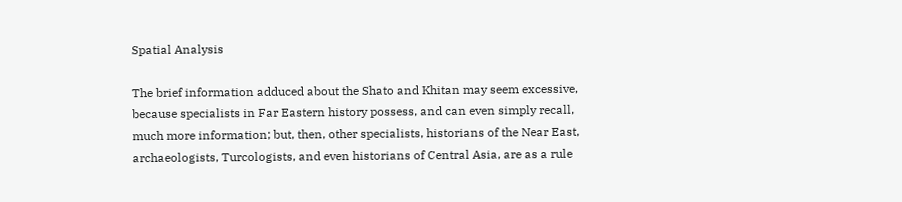Spatial Analysis

The brief information adduced about the Shato and Khitan may seem excessive, because specialists in Far Eastern history possess, and can even simply recall, much more information; but, then, other specialists, historians of the Near East, archaeologists, Turcologists, and even historians of Central Asia, are as a rule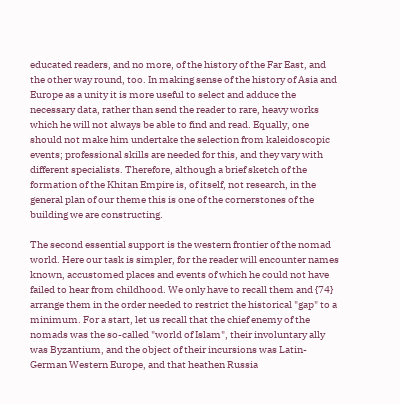educated readers, and no more, of the history of the Far East, and the other way round, too. In making sense of the history of Asia and Europe as a unity it is more useful to select and adduce the necessary data, rather than send the reader to rare, heavy works which he will not always be able to find and read. Equally, one should not make him undertake the selection from kaleidoscopic events; professional skills are needed for this, and they vary with different specialists. Therefore, although a brief sketch of the formation of the Khitan Empire is, of itself, not research, in the general plan of our theme this is one of the cornerstones of the building we are constructing.

The second essential support is the western frontier of the nomad world. Here our task is simpler, for the reader will encounter names known, accustomed places and events of which he could not have failed to hear from childhood. We only have to recall them and {74} arrange them in the order needed to restrict the historical "gap" to a minimum. For a start, let us recall that the chief enemy of the nomads was the so-called "world of Islam", their involuntary ally was Byzantium, and the object of their incursions was Latin-German Western Europe, and that heathen Russia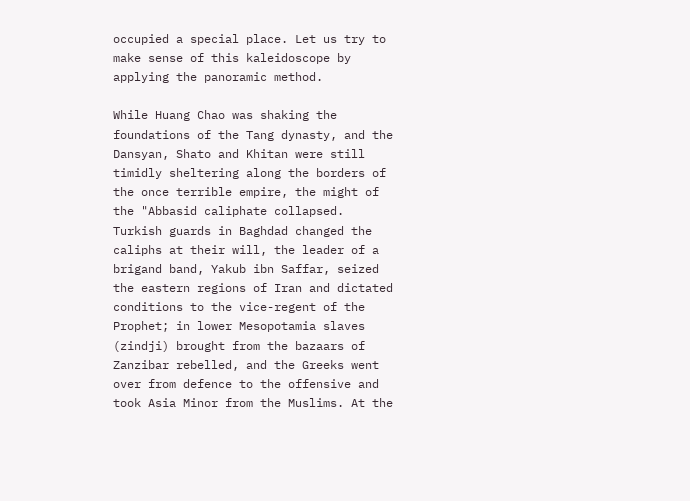occupied a special place. Let us try to make sense of this kaleidoscope by applying the panoramic method.

While Huang Chao was shaking the foundations of the Tang dynasty, and the Dansyan, Shato and Khitan were still timidly sheltering along the borders of the once terrible empire, the might of the "Abbasid caliphate collapsed. Turkish guards in Baghdad changed the caliphs at their will, the leader of a brigand band, Yakub ibn Saffar, seized the eastern regions of Iran and dictated conditions to the vice-regent of the Prophet; in lower Mesopotamia slaves (zindji) brought from the bazaars of Zanzibar rebelled, and the Greeks went over from defence to the offensive and took Asia Minor from the Muslims. At the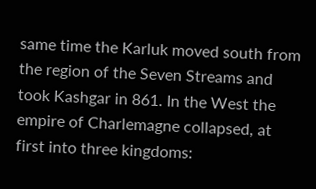same time the Karluk moved south from the region of the Seven Streams and took Kashgar in 861. In the West the empire of Charlemagne collapsed, at first into three kingdoms: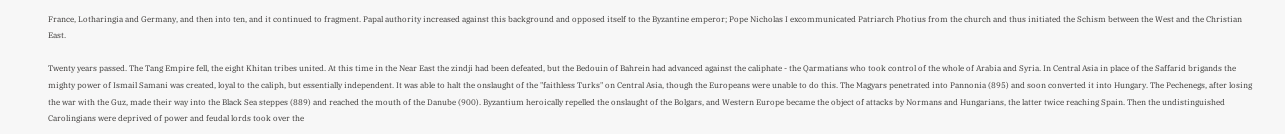France, Lotharingia and Germany, and then into ten, and it continued to fragment. Papal authority increased against this background and opposed itself to the Byzantine emperor; Pope Nicholas I excommunicated Patriarch Photius from the church and thus initiated the Schism between the West and the Christian East.

Twenty years passed. The Tang Empire fell, the eight Khitan tribes united. At this time in the Near East the zindji had been defeated, but the Bedouin of Bahrein had advanced against the caliphate - the Qarmatians who took control of the whole of Arabia and Syria. In Central Asia in place of the Saffarid brigands the mighty power of Ismail Samani was created, loyal to the caliph, but essentially independent. It was able to halt the onslaught of the "faithless Turks" on Central Asia, though the Europeans were unable to do this. The Magyars penetrated into Pannonia (895) and soon converted it into Hungary. The Pechenegs, after losing the war with the Guz, made their way into the Black Sea steppes (889) and reached the mouth of the Danube (900). Byzantium heroically repelled the onslaught of the Bolgars, and Western Europe became the object of attacks by Normans and Hungarians, the latter twice reaching Spain. Then the undistinguished Carolingians were deprived of power and feudal lords took over the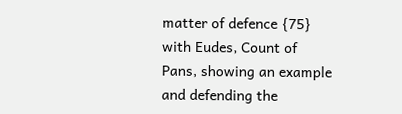matter of defence {75} with Eudes, Count of Pans, showing an example and defending the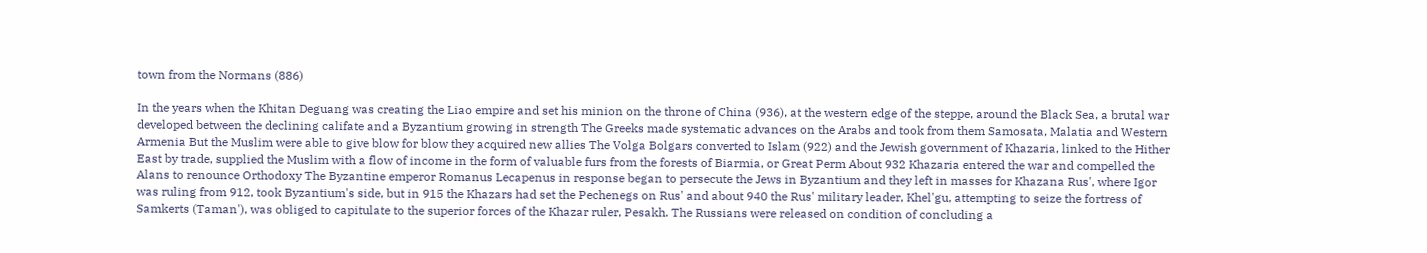town from the Normans (886)

In the years when the Khitan Deguang was creating the Liao empire and set his minion on the throne of China (936), at the western edge of the steppe, around the Black Sea, a brutal war developed between the declining califate and a Byzantium growing in strength The Greeks made systematic advances on the Arabs and took from them Samosata, Malatia and Western Armenia But the Muslim were able to give blow for blow they acquired new allies The Volga Bolgars converted to Islam (922) and the Jewish government of Khazaria, linked to the Hither East by trade, supplied the Muslim with a flow of income in the form of valuable furs from the forests of Biarmia, or Great Perm About 932 Khazaria entered the war and compelled the Alans to renounce Orthodoxy The Byzantine emperor Romanus Lecapenus in response began to persecute the Jews in Byzantium and they left in masses for Khazana Rus', where Igor was ruling from 912, took Byzantium's side, but in 915 the Khazars had set the Pechenegs on Rus' and about 940 the Rus' military leader, Khel'gu, attempting to seize the fortress of Samkerts (Taman'), was obliged to capitulate to the superior forces of the Khazar ruler, Pesakh. The Russians were released on condition of concluding a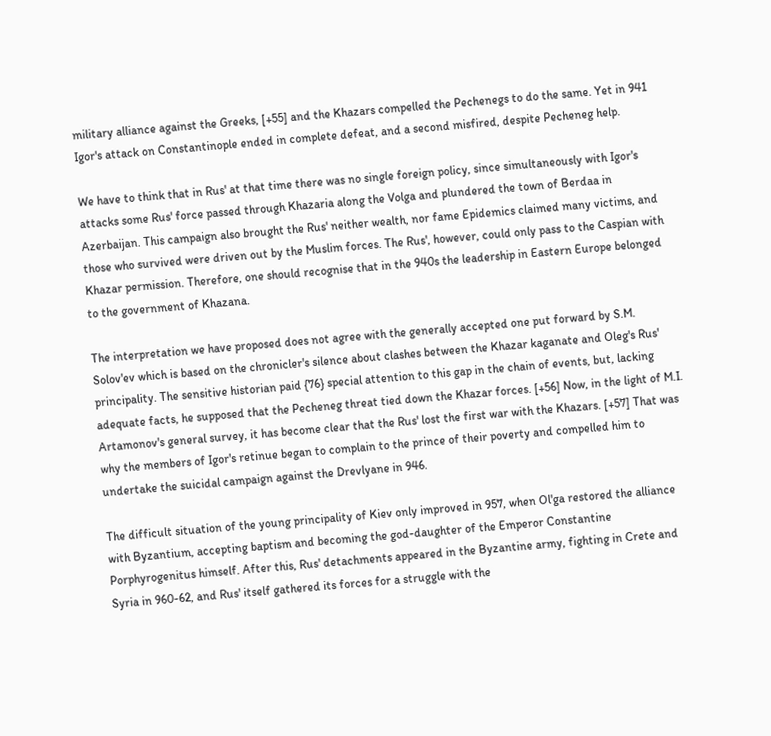military alliance against the Greeks, [+55] and the Khazars compelled the Pechenegs to do the same. Yet in 941 Igor's attack on Constantinople ended in complete defeat, and a second misfired, despite Pecheneg help.

We have to think that in Rus' at that time there was no single foreign policy, since simultaneously with Igor's attacks some Rus' force passed through Khazaria along the Volga and plundered the town of Berdaa in Azerbaijan. This campaign also brought the Rus' neither wealth, nor fame Epidemics claimed many victims, and those who survived were driven out by the Muslim forces. The Rus', however, could only pass to the Caspian with Khazar permission. Therefore, one should recognise that in the 940s the leadership in Eastern Europe belonged to the government of Khazana.

The interpretation we have proposed does not agree with the generally accepted one put forward by S.M. Solov'ev which is based on the chronicler's silence about clashes between the Khazar kaganate and Oleg's Rus' principality. The sensitive historian paid {76} special attention to this gap in the chain of events, but, lacking adequate facts, he supposed that the Pecheneg threat tied down the Khazar forces. [+56] Now, in the light of M.I. Artamonov's general survey, it has become clear that the Rus' lost the first war with the Khazars. [+57] That was why the members of Igor's retinue began to complain to the prince of their poverty and compelled him to undertake the suicidal campaign against the Drevlyane in 946.

The difficult situation of the young principality of Kiev only improved in 957, when Ol'ga restored the alliance with Byzantium, accepting baptism and becoming the god-daughter of the Emperor Constantine Porphyrogenitus himself. After this, Rus' detachments appeared in the Byzantine army, fighting in Crete and Syria in 960-62, and Rus' itself gathered its forces for a struggle with the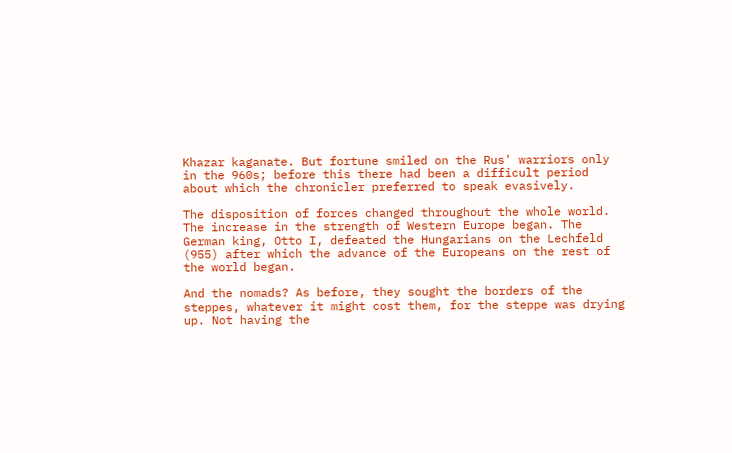Khazar kaganate. But fortune smiled on the Rus' warriors only in the 960s; before this there had been a difficult period about which the chronicler preferred to speak evasively.

The disposition of forces changed throughout the whole world. The increase in the strength of Western Europe began. The German king, Otto I, defeated the Hungarians on the Lechfeld (955) after which the advance of the Europeans on the rest of the world began.

And the nomads? As before, they sought the borders of the steppes, whatever it might cost them, for the steppe was drying up. Not having the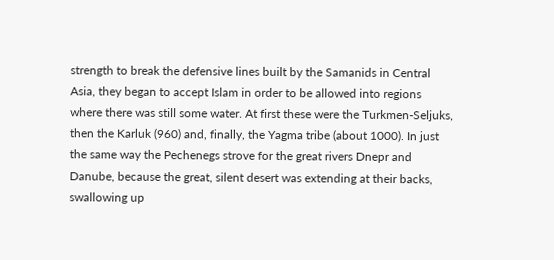strength to break the defensive lines built by the Samanids in Central Asia, they began to accept Islam in order to be allowed into regions where there was still some water. At first these were the Turkmen-Seljuks, then the Karluk (960) and, finally, the Yagma tribe (about 1000). In just the same way the Pechenegs strove for the great rivers Dnepr and Danube, because the great, silent desert was extending at their backs, swallowing up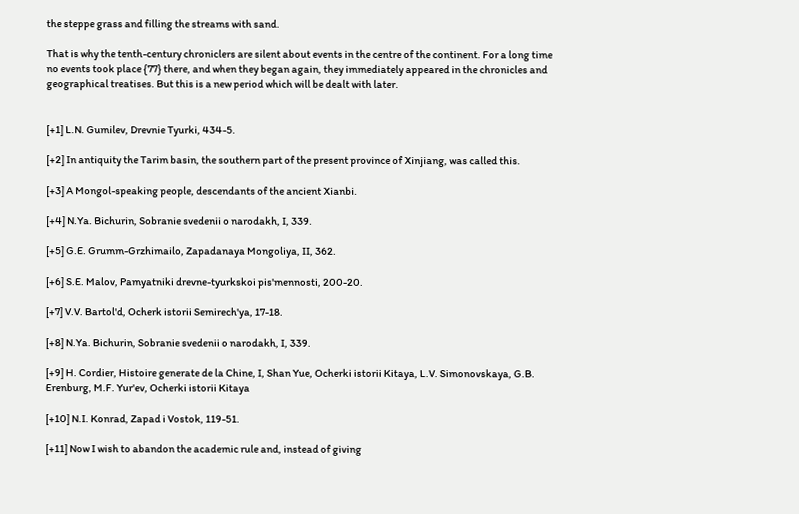the steppe grass and filling the streams with sand.

That is why the tenth-century chroniclers are silent about events in the centre of the continent. For a long time no events took place {77} there, and when they began again, they immediately appeared in the chronicles and geographical treatises. But this is a new period which will be dealt with later.


[+1] L.N. Gumilev, Drevnie Tyurki, 434-5.

[+2] In antiquity the Tarim basin, the southern part of the present province of Xinjiang, was called this.

[+3] A Mongol-speaking people, descendants of the ancient Xianbi.

[+4] N.Ya. Bichurin, Sobranie svedenii o narodakh, I, 339.

[+5] G.E. Grumm-Grzhimailo, Zapadanaya Mongoliya, II, 362.

[+6] S.E. Malov, Pamyatniki drevne-tyurkskoi pis'mennosti, 200-20.

[+7] V.V. Bartol'd, Ocherk istorii Semirech'ya, 17-18.

[+8] N.Ya. Bichurin, Sobranie svedenii o narodakh, I, 339.

[+9] H. Cordier, Histoire generate de la Chine, I, Shan Yue, Ocherki istorii Kitaya, L.V. Simonovskaya, G.B. Erenburg, M.F. Yur'ev, Ocherki istorii Kitaya

[+10] N.I. Konrad, Zapad i Vostok, 119-51.

[+11] Now I wish to abandon the academic rule and, instead of giving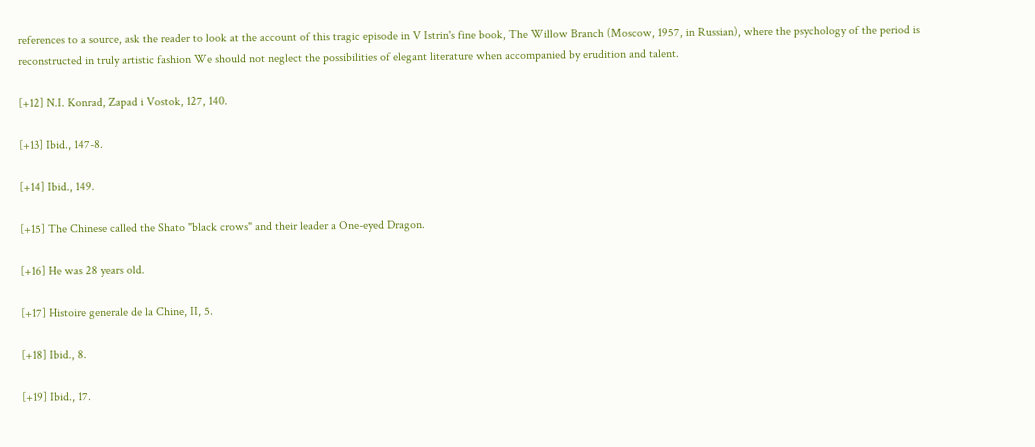references to a source, ask the reader to look at the account of this tragic episode in V Istrin's fine book, The Willow Branch (Moscow, 1957, in Russian), where the psychology of the period is reconstructed in truly artistic fashion We should not neglect the possibilities of elegant literature when accompanied by erudition and talent.

[+12] N.I. Konrad, Zapad i Vostok, 127, 140.

[+13] Ibid., 147-8.

[+14] Ibid., 149.

[+15] The Chinese called the Shato "black crows" and their leader a One-eyed Dragon.

[+16] He was 28 years old.

[+17] Histoire generale de la Chine, II, 5.

[+18] Ibid., 8.

[+19] Ibid., 17.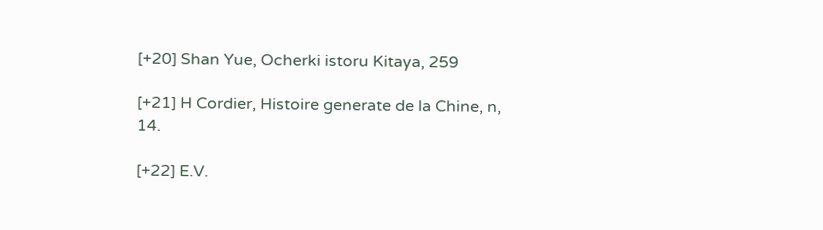[+20] Shan Yue, Ocherki istoru Kitaya, 259

[+21] H Cordier, Histoire generate de la Chine, n, 14.

[+22] E.V.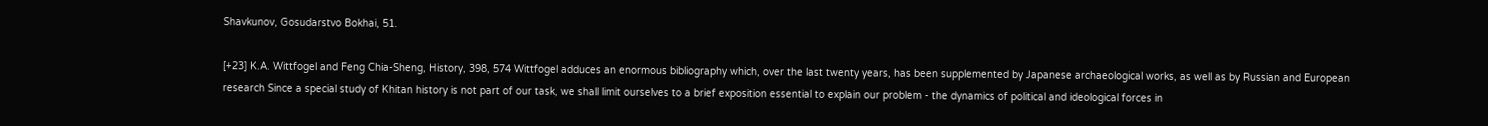Shavkunov, Gosudarstvo Bokhai, 51.

[+23] K.A. Wittfogel and Feng Chia-Sheng, History, 398, 574 Wittfogel adduces an enormous bibliography which, over the last twenty years, has been supplemented by Japanese archaeological works, as well as by Russian and European research Since a special study of Khitan history is not part of our task, we shall limit ourselves to a brief exposition essential to explain our problem - the dynamics of political and ideological forces in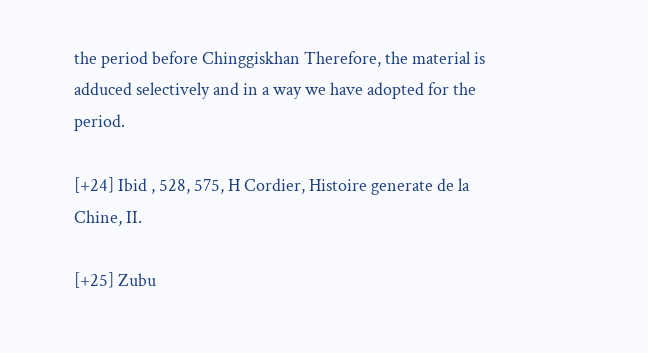the period before Chinggiskhan Therefore, the material is adduced selectively and in a way we have adopted for the period.

[+24] Ibid , 528, 575, H Cordier, Histoire generate de la Chine, II.

[+25] Zubu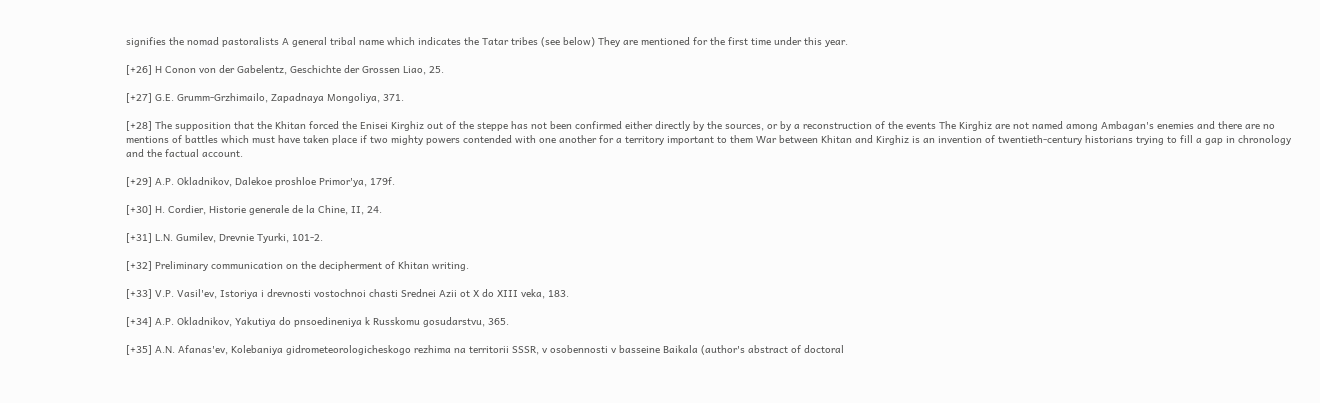signifies the nomad pastoralists A general tribal name which indicates the Tatar tribes (see below) They are mentioned for the first time under this year.

[+26] H Conon von der Gabelentz, Geschichte der Grossen Liao, 25.

[+27] G.E. Grumm-Grzhimailo, Zapadnaya Mongoliya, 371.

[+28] The supposition that the Khitan forced the Enisei Kirghiz out of the steppe has not been confirmed either directly by the sources, or by a reconstruction of the events The Kirghiz are not named among Ambagan's enemies and there are no mentions of battles which must have taken place if two mighty powers contended with one another for a territory important to them War between Khitan and Kirghiz is an invention of twentieth-century historians trying to fill a gap in chronology and the factual account.

[+29] A.P. Okladnikov, Dalekoe proshloe Primor'ya, 179f.

[+30] H. Cordier, Historie generale de la Chine, II, 24.

[+31] L.N. Gumilev, Drevnie Tyurki, 101-2.

[+32] Preliminary communication on the decipherment of Khitan writing.

[+33] V.P. Vasil'ev, Istoriya i drevnosti vostochnoi chasti Srednei Azii ot X do XIII veka, 183.

[+34] A.P. Okladnikov, Yakutiya do pnsoedineniya k Russkomu gosudarstvu, 365.

[+35] A.N. Afanas'ev, Kolebaniya gidrometeorologicheskogo rezhima na territorii SSSR, v osobennosti v basseine Baikala (author's abstract of doctoral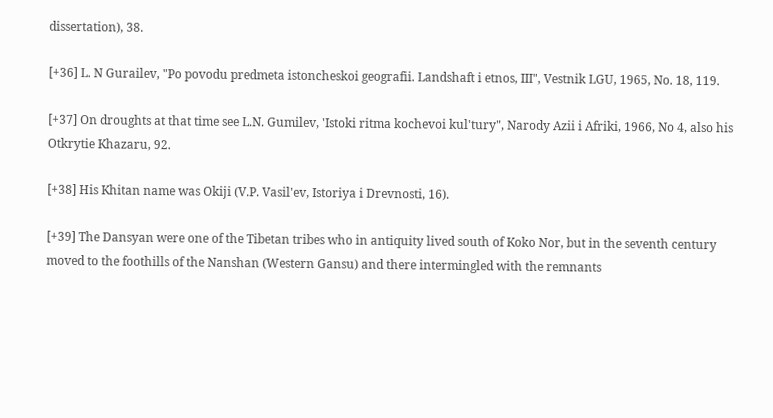dissertation), 38.

[+36] L. N Gurailev, "Po povodu predmeta istoncheskoi geografii. Landshaft i etnos, III", Vestnik LGU, 1965, No. 18, 119.

[+37] On droughts at that time see L.N. Gumilev, 'Istoki ritma kochevoi kul'tury", Narody Azii i Afriki, 1966, No 4, also his Otkrytie Khazaru, 92.

[+38] His Khitan name was Okiji (V.P. Vasil'ev, Istoriya i Drevnosti, 16).

[+39] The Dansyan were one of the Tibetan tribes who in antiquity lived south of Koko Nor, but in the seventh century moved to the foothills of the Nanshan (Western Gansu) and there intermingled with the remnants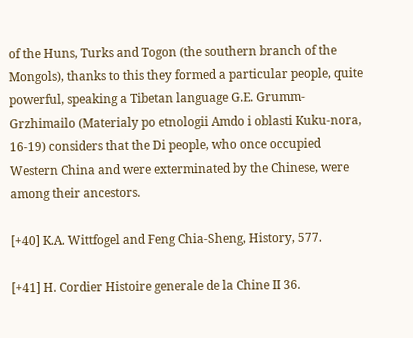of the Huns, Turks and Togon (the southern branch of the Mongols), thanks to this they formed a particular people, quite powerful, speaking a Tibetan language G.E. Grumm-Grzhimailo (Materialy po etnologii Amdo i oblasti Kuku-nora, 16-19) considers that the Di people, who once occupied Western China and were exterminated by the Chinese, were among their ancestors.

[+40] K.A. Wittfogel and Feng Chia-Sheng, History, 577.

[+41] H. Cordier Histoire generale de la Chine II 36.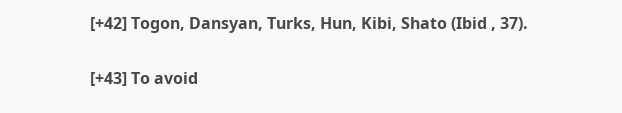[+42] Togon, Dansyan, Turks, Hun, Kibi, Shato (Ibid , 37).

[+43] To avoid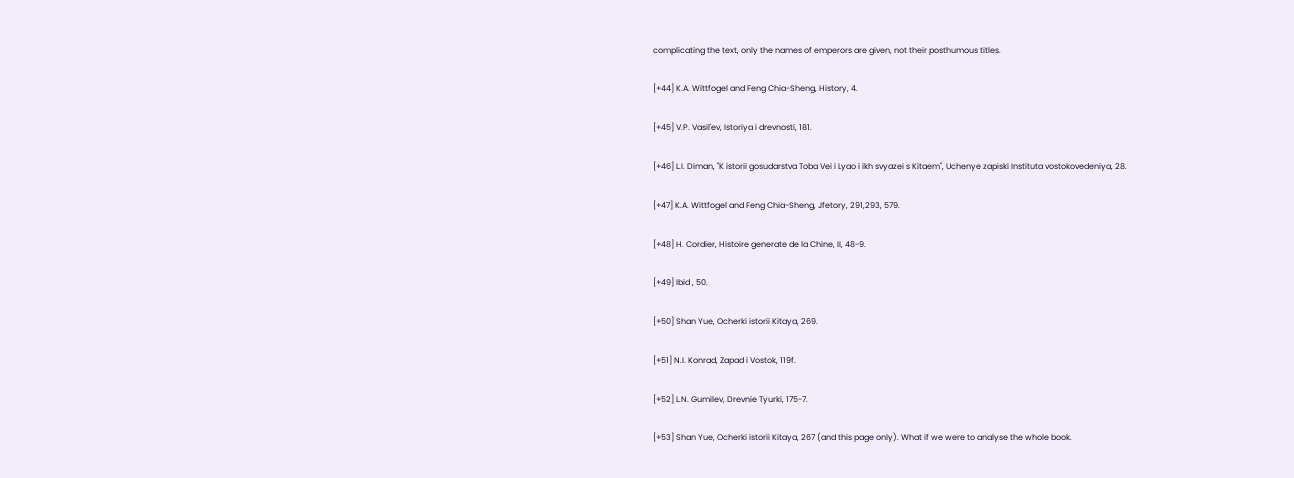complicating the text, only the names of emperors are given, not their posthumous titles.

[+44] K.A. Wittfogel and Feng Chia-Sheng, History, 4.

[+45] V.P. Vasil'ev, Istoriya i drevnosti, 181.

[+46] L.I. Diman, "K istorii gosudarstva Toba Vei i Lyao i ikh svyazei s Kitaem", Uchenye zapiski Instituta vostokovedeniya, 28.

[+47] K.A. Wittfogel and Feng Chia-Sheng, Jfetory, 291,293, 579.

[+48] H. Cordier, Histoire generate de la Chine, II, 48-9.

[+49] Ibid , 50.

[+50] Shan Yue, Ocherki istorii Kitaya, 269.

[+51] N.I. Konrad, Zapad i Vostok, 119f.

[+52] L.N. Gumilev, Drevnie Tyurki, 175-7.

[+53] Shan Yue, Ocherki istorii Kitaya, 267 (and this page only). What if we were to analyse the whole book.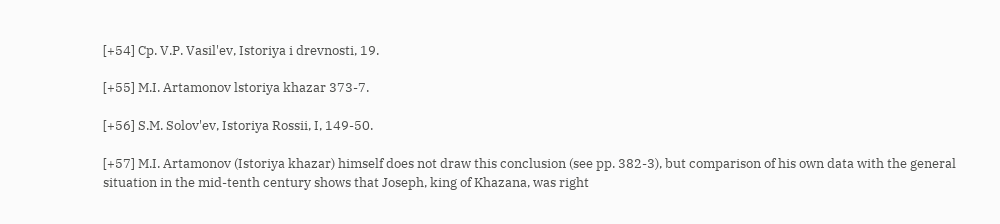[+54] Cp. V.P. Vasil'ev, Istoriya i drevnosti, 19.

[+55] M.I. Artamonov lstoriya khazar 373-7.

[+56] S.M. Solov'ev, Istoriya Rossii, I, 149-50.

[+57] M.I. Artamonov (Istoriya khazar) himself does not draw this conclusion (see pp. 382-3), but comparison of his own data with the general situation in the mid-tenth century shows that Joseph, king of Khazana, was right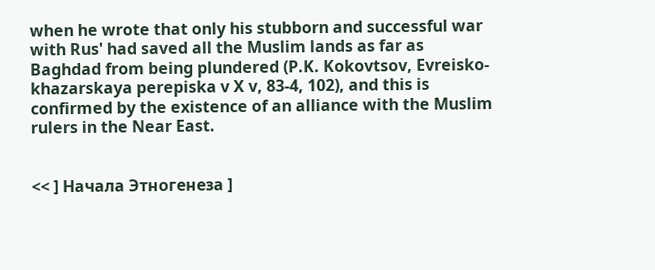when he wrote that only his stubborn and successful war with Rus' had saved all the Muslim lands as far as Baghdad from being plundered (P.K. Kokovtsov, Evreisko-khazarskaya perepiska v X v, 83-4, 102), and this is confirmed by the existence of an alliance with the Muslim rulers in the Near East.


<< ] Начала Этногенеза ]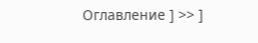Оглавление ] >> ]